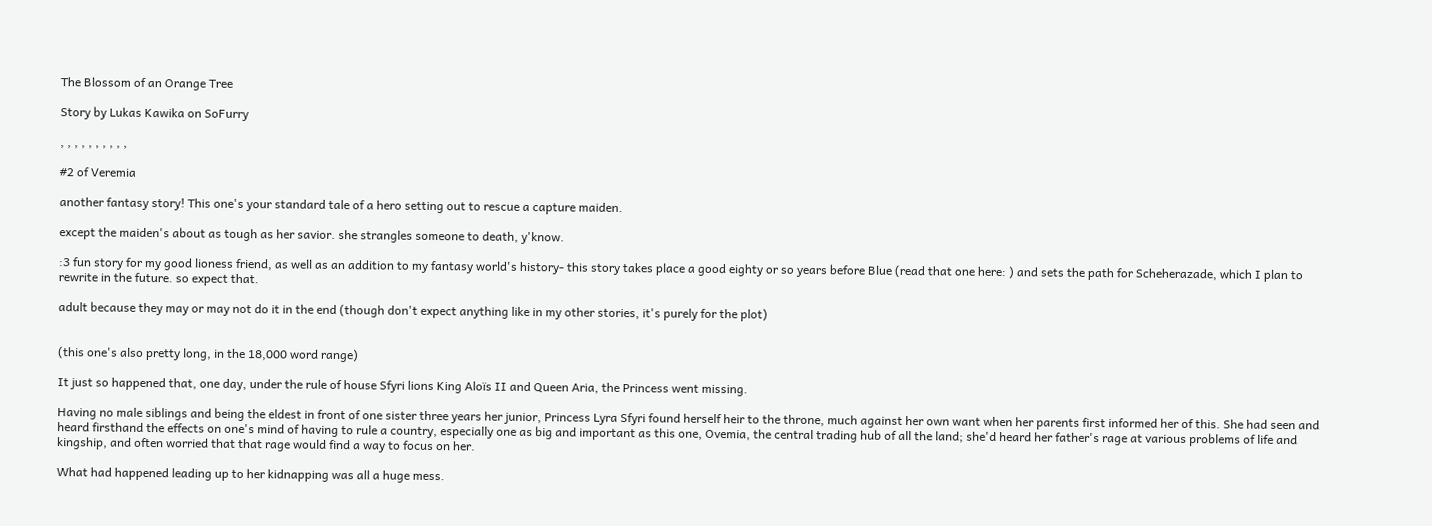The Blossom of an Orange Tree

Story by Lukas Kawika on SoFurry

, , , , , , , , , ,

#2 of Veremia

another fantasy story! This one's your standard tale of a hero setting out to rescue a capture maiden.

except the maiden's about as tough as her savior. she strangles someone to death, y'know.

:3 fun story for my good lioness friend, as well as an addition to my fantasy world's history- this story takes place a good eighty or so years before Blue (read that one here: ) and sets the path for Scheherazade, which I plan to rewrite in the future. so expect that.

adult because they may or may not do it in the end (though don't expect anything like in my other stories, it's purely for the plot)


(this one's also pretty long, in the 18,000 word range)

It just so happened that, one day, under the rule of house Sfyri lions King Aloïs II and Queen Aria, the Princess went missing.

Having no male siblings and being the eldest in front of one sister three years her junior, Princess Lyra Sfyri found herself heir to the throne, much against her own want when her parents first informed her of this. She had seen and heard firsthand the effects on one's mind of having to rule a country, especially one as big and important as this one, Ovemia, the central trading hub of all the land; she'd heard her father's rage at various problems of life and kingship, and often worried that that rage would find a way to focus on her.

What had happened leading up to her kidnapping was all a huge mess.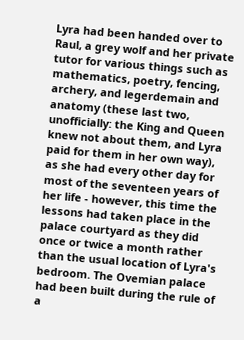Lyra had been handed over to Raul, a grey wolf and her private tutor for various things such as mathematics, poetry, fencing, archery, and legerdemain and anatomy (these last two, unofficially: the King and Queen knew not about them, and Lyra paid for them in her own way), as she had every other day for most of the seventeen years of her life - however, this time the lessons had taken place in the palace courtyard as they did once or twice a month rather than the usual location of Lyra's bedroom. The Ovemian palace had been built during the rule of a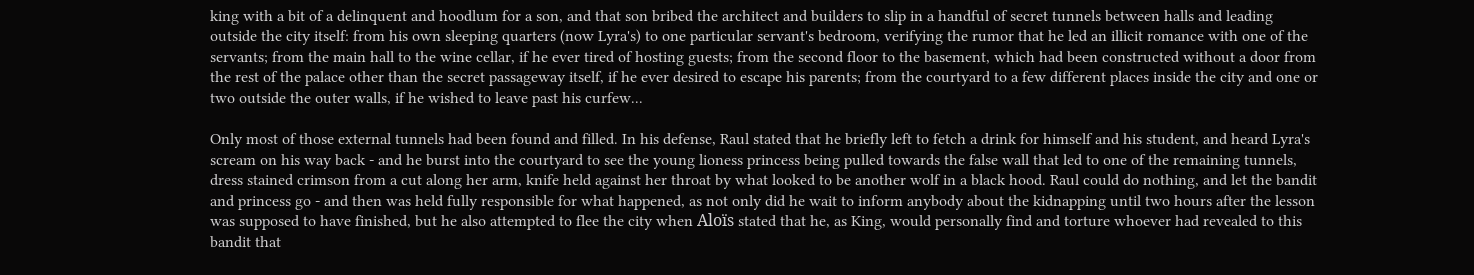king with a bit of a delinquent and hoodlum for a son, and that son bribed the architect and builders to slip in a handful of secret tunnels between halls and leading outside the city itself: from his own sleeping quarters (now Lyra's) to one particular servant's bedroom, verifying the rumor that he led an illicit romance with one of the servants; from the main hall to the wine cellar, if he ever tired of hosting guests; from the second floor to the basement, which had been constructed without a door from the rest of the palace other than the secret passageway itself, if he ever desired to escape his parents; from the courtyard to a few different places inside the city and one or two outside the outer walls, if he wished to leave past his curfew...

Only most of those external tunnels had been found and filled. In his defense, Raul stated that he briefly left to fetch a drink for himself and his student, and heard Lyra's scream on his way back - and he burst into the courtyard to see the young lioness princess being pulled towards the false wall that led to one of the remaining tunnels, dress stained crimson from a cut along her arm, knife held against her throat by what looked to be another wolf in a black hood. Raul could do nothing, and let the bandit and princess go - and then was held fully responsible for what happened, as not only did he wait to inform anybody about the kidnapping until two hours after the lesson was supposed to have finished, but he also attempted to flee the city when Aloïs stated that he, as King, would personally find and torture whoever had revealed to this bandit that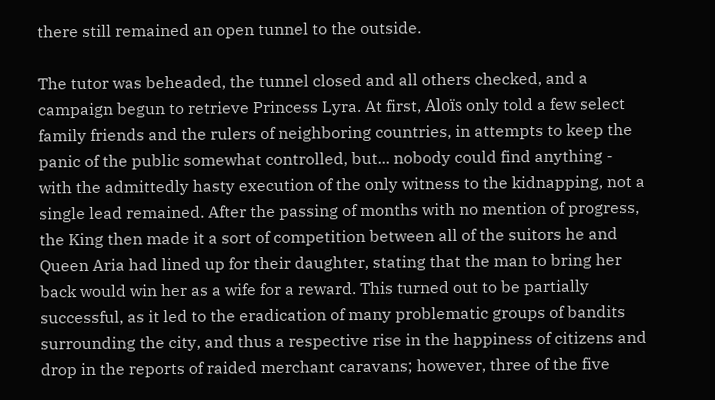there still remained an open tunnel to the outside.

The tutor was beheaded, the tunnel closed and all others checked, and a campaign begun to retrieve Princess Lyra. At first, Aloïs only told a few select family friends and the rulers of neighboring countries, in attempts to keep the panic of the public somewhat controlled, but... nobody could find anything - with the admittedly hasty execution of the only witness to the kidnapping, not a single lead remained. After the passing of months with no mention of progress, the King then made it a sort of competition between all of the suitors he and Queen Aria had lined up for their daughter, stating that the man to bring her back would win her as a wife for a reward. This turned out to be partially successful, as it led to the eradication of many problematic groups of bandits surrounding the city, and thus a respective rise in the happiness of citizens and drop in the reports of raided merchant caravans; however, three of the five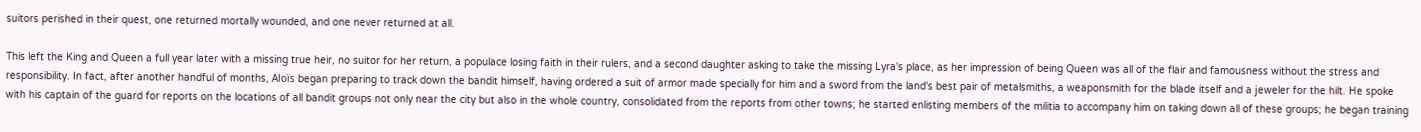suitors perished in their quest, one returned mortally wounded, and one never returned at all.

This left the King and Queen a full year later with a missing true heir, no suitor for her return, a populace losing faith in their rulers, and a second daughter asking to take the missing Lyra's place, as her impression of being Queen was all of the flair and famousness without the stress and responsibility. In fact, after another handful of months, Aloïs began preparing to track down the bandit himself, having ordered a suit of armor made specially for him and a sword from the land's best pair of metalsmiths, a weaponsmith for the blade itself and a jeweler for the hilt. He spoke with his captain of the guard for reports on the locations of all bandit groups not only near the city but also in the whole country, consolidated from the reports from other towns; he started enlisting members of the militia to accompany him on taking down all of these groups; he began training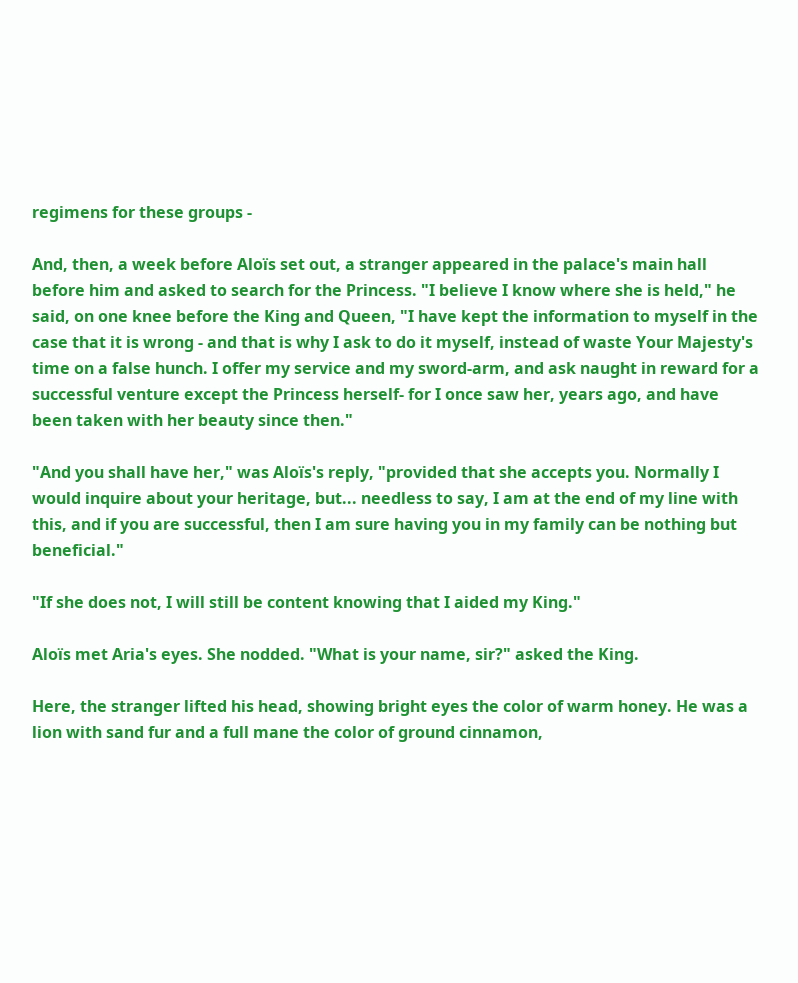regimens for these groups -

And, then, a week before Aloïs set out, a stranger appeared in the palace's main hall before him and asked to search for the Princess. "I believe I know where she is held," he said, on one knee before the King and Queen, "I have kept the information to myself in the case that it is wrong - and that is why I ask to do it myself, instead of waste Your Majesty's time on a false hunch. I offer my service and my sword-arm, and ask naught in reward for a successful venture except the Princess herself- for I once saw her, years ago, and have been taken with her beauty since then."

"And you shall have her," was Aloïs's reply, "provided that she accepts you. Normally I would inquire about your heritage, but... needless to say, I am at the end of my line with this, and if you are successful, then I am sure having you in my family can be nothing but beneficial."

"If she does not, I will still be content knowing that I aided my King."

Aloïs met Aria's eyes. She nodded. "What is your name, sir?" asked the King.

Here, the stranger lifted his head, showing bright eyes the color of warm honey. He was a lion with sand fur and a full mane the color of ground cinnamon,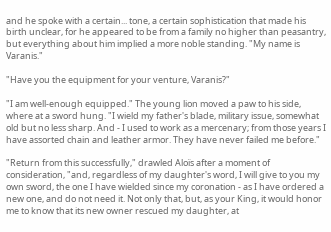and he spoke with a certain... tone, a certain sophistication that made his birth unclear, for he appeared to be from a family no higher than peasantry, but everything about him implied a more noble standing. "My name is Varanis."

"Have you the equipment for your venture, Varanis?"

"I am well-enough equipped." The young lion moved a paw to his side, where at a sword hung. "I wield my father's blade, military issue, somewhat old but no less sharp. And - I used to work as a mercenary; from those years I have assorted chain and leather armor. They have never failed me before."

"Return from this successfully," drawled Aloïs after a moment of consideration, "and, regardless of my daughter's word, I will give to you my own sword, the one I have wielded since my coronation - as I have ordered a new one, and do not need it. Not only that, but, as your King, it would honor me to know that its new owner rescued my daughter, at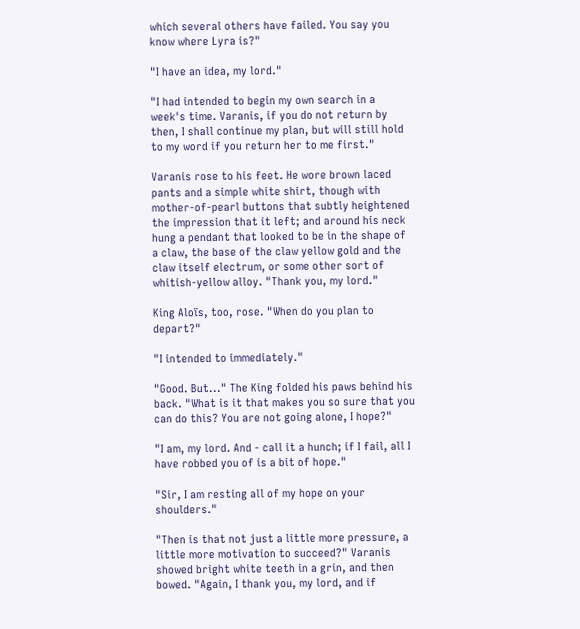which several others have failed. You say you know where Lyra is?"

"I have an idea, my lord."

"I had intended to begin my own search in a week's time. Varanis, if you do not return by then, I shall continue my plan, but will still hold to my word if you return her to me first."

Varanis rose to his feet. He wore brown laced pants and a simple white shirt, though with mother-of-pearl buttons that subtly heightened the impression that it left; and around his neck hung a pendant that looked to be in the shape of a claw, the base of the claw yellow gold and the claw itself electrum, or some other sort of whitish-yellow alloy. "Thank you, my lord."

King Aloïs, too, rose. "When do you plan to depart?"

"I intended to immediately."

"Good. But..." The King folded his paws behind his back. "What is it that makes you so sure that you can do this? You are not going alone, I hope?"

"I am, my lord. And - call it a hunch; if I fail, all I have robbed you of is a bit of hope."

"Sir, I am resting all of my hope on your shoulders."

"Then is that not just a little more pressure, a little more motivation to succeed?" Varanis showed bright white teeth in a grin, and then bowed. "Again, I thank you, my lord, and if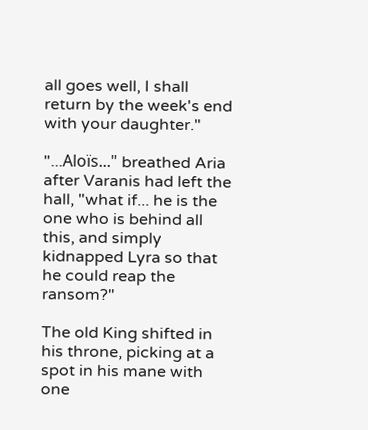all goes well, I shall return by the week's end with your daughter."

"...Aloïs..." breathed Aria after Varanis had left the hall, "what if... he is the one who is behind all this, and simply kidnapped Lyra so that he could reap the ransom?"

The old King shifted in his throne, picking at a spot in his mane with one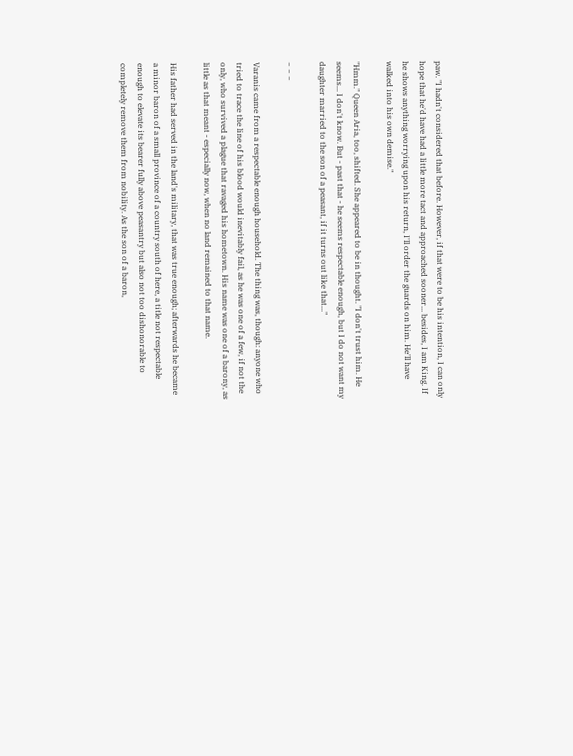paw. "I hadn't considered that before. However, if that were to be his intention, I can only hope that he'd have had a little more tact and approached sooner... besides, I am King. If he shows anything worrying upon his return, I'll order the guards on him. He'll have walked into his own demise."

"Hmm." Queen Aria, too, shifted. She appeared to be in thought. "I don't trust him. He seems... I don't know. But - past that - he seems respectable enough, but I do not want my daughter married to the son of a peasant, if it turns out like that..."

~ ~ ~

Varanis came from a respectable enough household. The thing was, though: anyone who tried to trace the line of his blood would inevitably fail, as he was one of a few, if not the only, who survived a plague that ravaged his hometown. His name was one of a barony, as little as that meant - especially now, when no land remained to that name.

His father had served in the land's military, that was true enough; afterwards he became a minor baron of a small province of a country south of here, a title not respectable enough to elevate its bearer fully above peasantry but also not too dishonorable to completely remove them from nobility. As the son of a baron,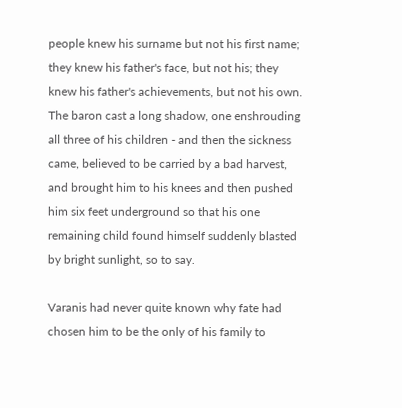people knew his surname but not his first name; they knew his father's face, but not his; they knew his father's achievements, but not his own. The baron cast a long shadow, one enshrouding all three of his children - and then the sickness came, believed to be carried by a bad harvest, and brought him to his knees and then pushed him six feet underground so that his one remaining child found himself suddenly blasted by bright sunlight, so to say.

Varanis had never quite known why fate had chosen him to be the only of his family to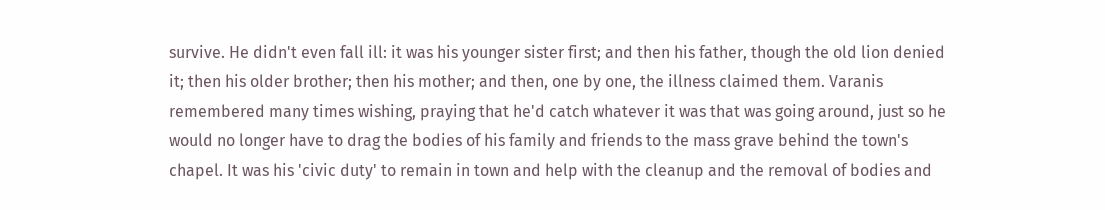survive. He didn't even fall ill: it was his younger sister first; and then his father, though the old lion denied it; then his older brother; then his mother; and then, one by one, the illness claimed them. Varanis remembered many times wishing, praying that he'd catch whatever it was that was going around, just so he would no longer have to drag the bodies of his family and friends to the mass grave behind the town's chapel. It was his 'civic duty' to remain in town and help with the cleanup and the removal of bodies and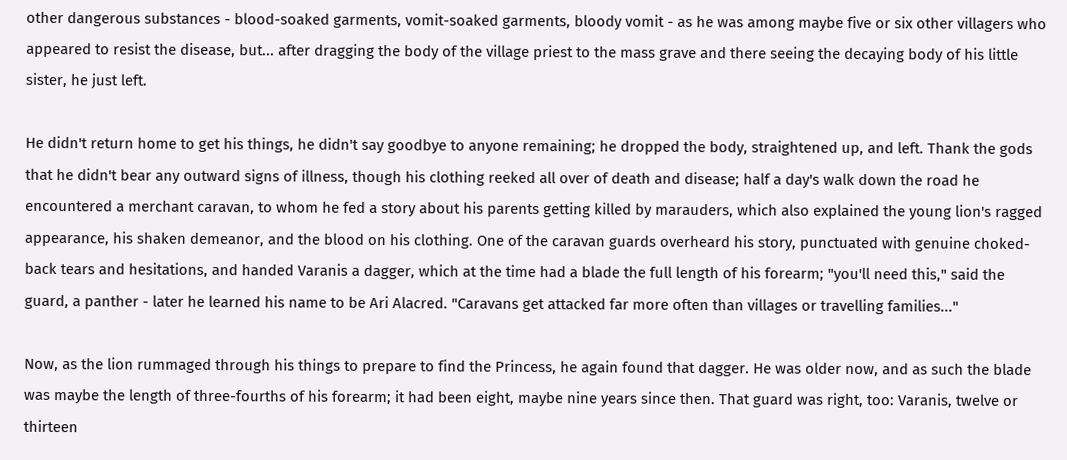other dangerous substances - blood-soaked garments, vomit-soaked garments, bloody vomit - as he was among maybe five or six other villagers who appeared to resist the disease, but... after dragging the body of the village priest to the mass grave and there seeing the decaying body of his little sister, he just left.

He didn't return home to get his things, he didn't say goodbye to anyone remaining; he dropped the body, straightened up, and left. Thank the gods that he didn't bear any outward signs of illness, though his clothing reeked all over of death and disease; half a day's walk down the road he encountered a merchant caravan, to whom he fed a story about his parents getting killed by marauders, which also explained the young lion's ragged appearance, his shaken demeanor, and the blood on his clothing. One of the caravan guards overheard his story, punctuated with genuine choked-back tears and hesitations, and handed Varanis a dagger, which at the time had a blade the full length of his forearm; "you'll need this," said the guard, a panther - later he learned his name to be Ari Alacred. "Caravans get attacked far more often than villages or travelling families..."

Now, as the lion rummaged through his things to prepare to find the Princess, he again found that dagger. He was older now, and as such the blade was maybe the length of three-fourths of his forearm; it had been eight, maybe nine years since then. That guard was right, too: Varanis, twelve or thirteen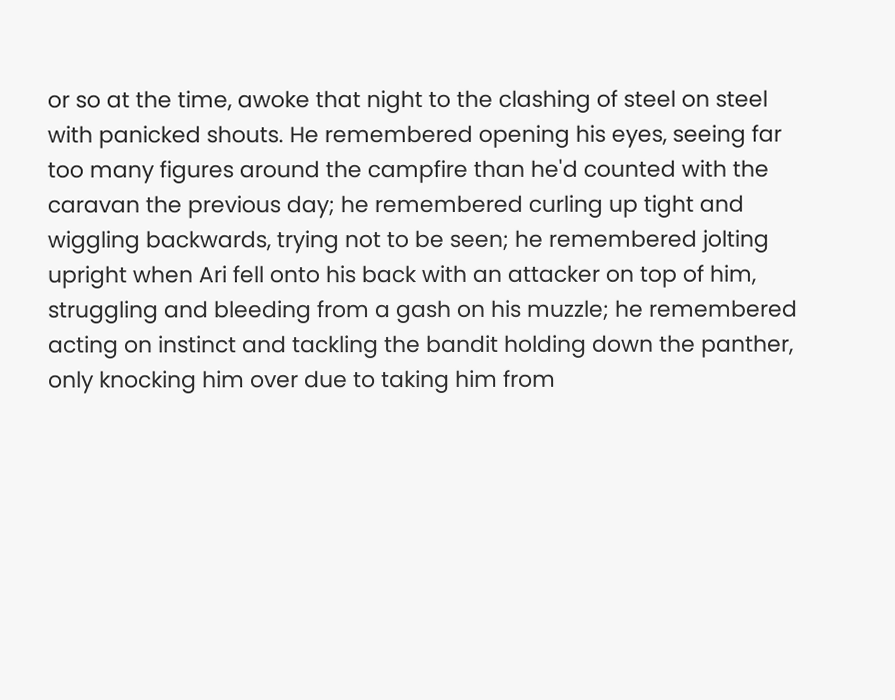or so at the time, awoke that night to the clashing of steel on steel with panicked shouts. He remembered opening his eyes, seeing far too many figures around the campfire than he'd counted with the caravan the previous day; he remembered curling up tight and wiggling backwards, trying not to be seen; he remembered jolting upright when Ari fell onto his back with an attacker on top of him, struggling and bleeding from a gash on his muzzle; he remembered acting on instinct and tackling the bandit holding down the panther, only knocking him over due to taking him from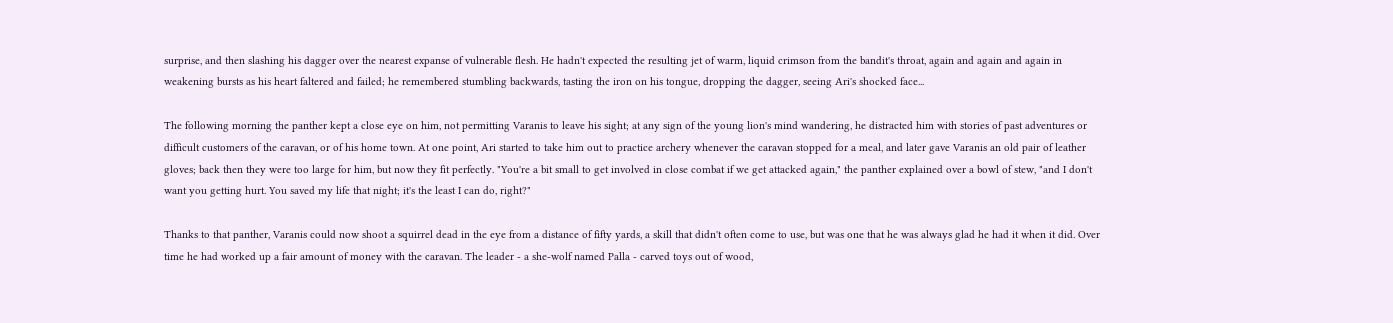surprise, and then slashing his dagger over the nearest expanse of vulnerable flesh. He hadn't expected the resulting jet of warm, liquid crimson from the bandit's throat, again and again and again in weakening bursts as his heart faltered and failed; he remembered stumbling backwards, tasting the iron on his tongue, dropping the dagger, seeing Ari's shocked face...

The following morning the panther kept a close eye on him, not permitting Varanis to leave his sight; at any sign of the young lion's mind wandering, he distracted him with stories of past adventures or difficult customers of the caravan, or of his home town. At one point, Ari started to take him out to practice archery whenever the caravan stopped for a meal, and later gave Varanis an old pair of leather gloves; back then they were too large for him, but now they fit perfectly. "You're a bit small to get involved in close combat if we get attacked again," the panther explained over a bowl of stew, "and I don't want you getting hurt. You saved my life that night; it's the least I can do, right?"

Thanks to that panther, Varanis could now shoot a squirrel dead in the eye from a distance of fifty yards, a skill that didn't often come to use, but was one that he was always glad he had it when it did. Over time he had worked up a fair amount of money with the caravan. The leader - a she-wolf named Palla - carved toys out of wood,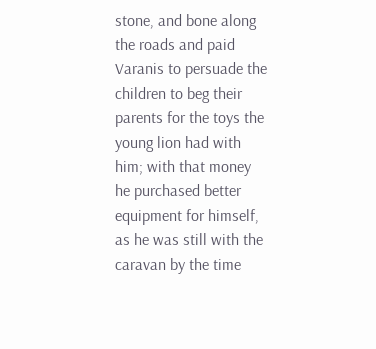stone, and bone along the roads and paid Varanis to persuade the children to beg their parents for the toys the young lion had with him; with that money he purchased better equipment for himself, as he was still with the caravan by the time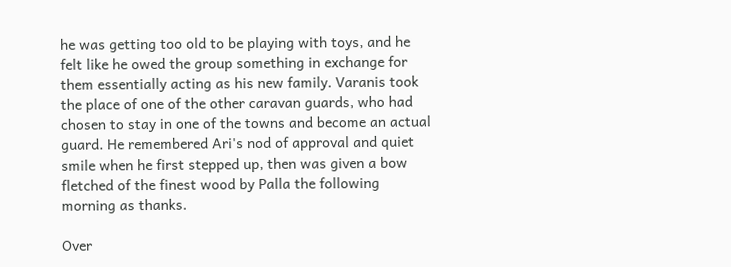he was getting too old to be playing with toys, and he felt like he owed the group something in exchange for them essentially acting as his new family. Varanis took the place of one of the other caravan guards, who had chosen to stay in one of the towns and become an actual guard. He remembered Ari's nod of approval and quiet smile when he first stepped up, then was given a bow fletched of the finest wood by Palla the following morning as thanks.

Over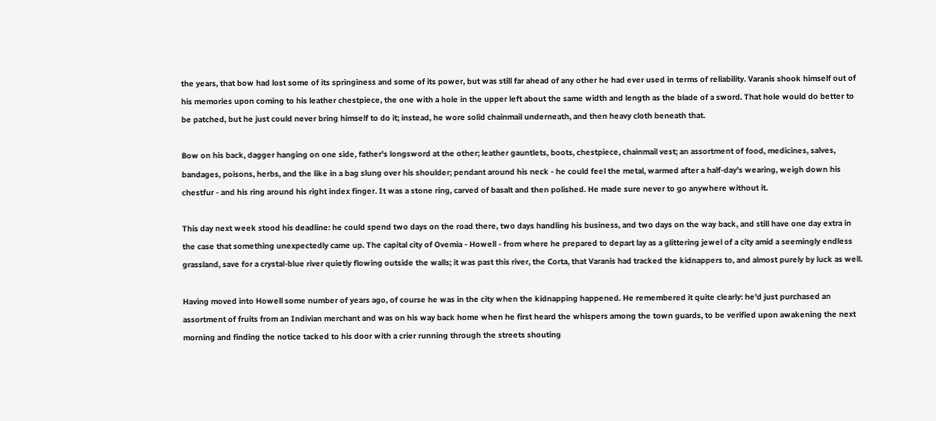the years, that bow had lost some of its springiness and some of its power, but was still far ahead of any other he had ever used in terms of reliability. Varanis shook himself out of his memories upon coming to his leather chestpiece, the one with a hole in the upper left about the same width and length as the blade of a sword. That hole would do better to be patched, but he just could never bring himself to do it; instead, he wore solid chainmail underneath, and then heavy cloth beneath that.

Bow on his back, dagger hanging on one side, father's longsword at the other; leather gauntlets, boots, chestpiece, chainmail vest; an assortment of food, medicines, salves, bandages, poisons, herbs, and the like in a bag slung over his shoulder; pendant around his neck - he could feel the metal, warmed after a half-day's wearing, weigh down his chestfur - and his ring around his right index finger. It was a stone ring, carved of basalt and then polished. He made sure never to go anywhere without it.

This day next week stood his deadline: he could spend two days on the road there, two days handling his business, and two days on the way back, and still have one day extra in the case that something unexpectedly came up. The capital city of Ovemia - Howell - from where he prepared to depart lay as a glittering jewel of a city amid a seemingly endless grassland, save for a crystal-blue river quietly flowing outside the walls; it was past this river, the Corta, that Varanis had tracked the kidnappers to, and almost purely by luck as well.

Having moved into Howell some number of years ago, of course he was in the city when the kidnapping happened. He remembered it quite clearly: he'd just purchased an assortment of fruits from an Indivian merchant and was on his way back home when he first heard the whispers among the town guards, to be verified upon awakening the next morning and finding the notice tacked to his door with a crier running through the streets shouting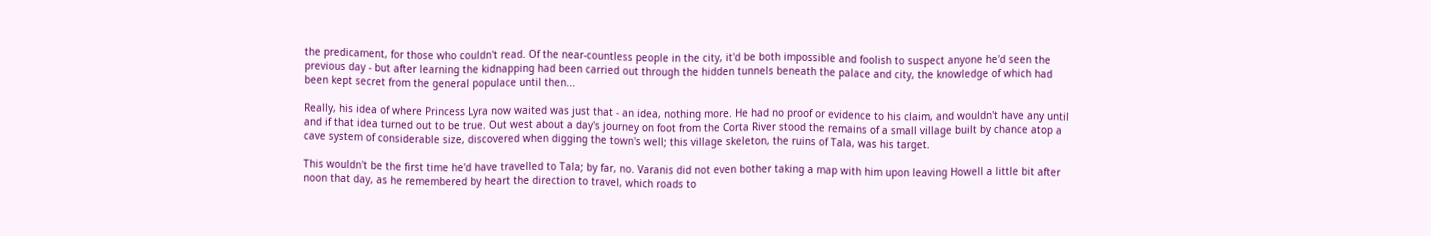the predicament, for those who couldn't read. Of the near-countless people in the city, it'd be both impossible and foolish to suspect anyone he'd seen the previous day - but after learning the kidnapping had been carried out through the hidden tunnels beneath the palace and city, the knowledge of which had been kept secret from the general populace until then...

Really, his idea of where Princess Lyra now waited was just that - an idea, nothing more. He had no proof or evidence to his claim, and wouldn't have any until and if that idea turned out to be true. Out west about a day's journey on foot from the Corta River stood the remains of a small village built by chance atop a cave system of considerable size, discovered when digging the town's well; this village skeleton, the ruins of Tala, was his target.

This wouldn't be the first time he'd have travelled to Tala; by far, no. Varanis did not even bother taking a map with him upon leaving Howell a little bit after noon that day, as he remembered by heart the direction to travel, which roads to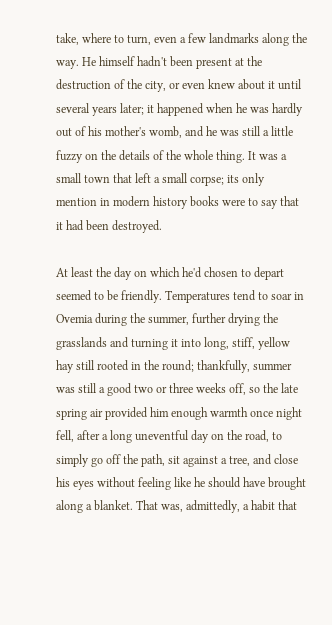take, where to turn, even a few landmarks along the way. He himself hadn't been present at the destruction of the city, or even knew about it until several years later; it happened when he was hardly out of his mother's womb, and he was still a little fuzzy on the details of the whole thing. It was a small town that left a small corpse; its only mention in modern history books were to say that it had been destroyed.

At least the day on which he'd chosen to depart seemed to be friendly. Temperatures tend to soar in Ovemia during the summer, further drying the grasslands and turning it into long, stiff, yellow hay still rooted in the round; thankfully, summer was still a good two or three weeks off, so the late spring air provided him enough warmth once night fell, after a long uneventful day on the road, to simply go off the path, sit against a tree, and close his eyes without feeling like he should have brought along a blanket. That was, admittedly, a habit that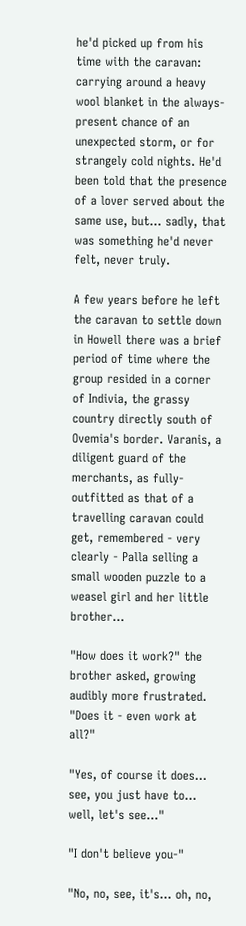he'd picked up from his time with the caravan: carrying around a heavy wool blanket in the always-present chance of an unexpected storm, or for strangely cold nights. He'd been told that the presence of a lover served about the same use, but... sadly, that was something he'd never felt, never truly.

A few years before he left the caravan to settle down in Howell there was a brief period of time where the group resided in a corner of Indivia, the grassy country directly south of Ovemia's border. Varanis, a diligent guard of the merchants, as fully-outfitted as that of a travelling caravan could get, remembered - very clearly - Palla selling a small wooden puzzle to a weasel girl and her little brother...

"How does it work?" the brother asked, growing audibly more frustrated. "Does it - even work at all?"

"Yes, of course it does... see, you just have to... well, let's see..."

"I don't believe you-"

"No, no, see, it's... oh, no,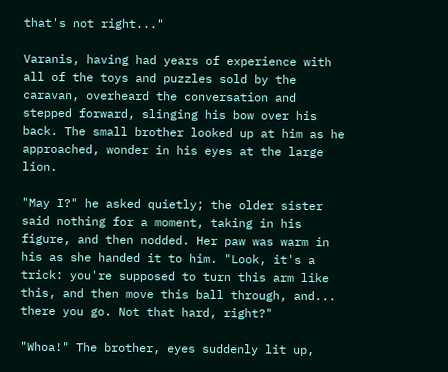that's not right..."

Varanis, having had years of experience with all of the toys and puzzles sold by the caravan, overheard the conversation and stepped forward, slinging his bow over his back. The small brother looked up at him as he approached, wonder in his eyes at the large lion.

"May I?" he asked quietly; the older sister said nothing for a moment, taking in his figure, and then nodded. Her paw was warm in his as she handed it to him. "Look, it's a trick: you're supposed to turn this arm like this, and then move this ball through, and... there you go. Not that hard, right?"

"Whoa!" The brother, eyes suddenly lit up,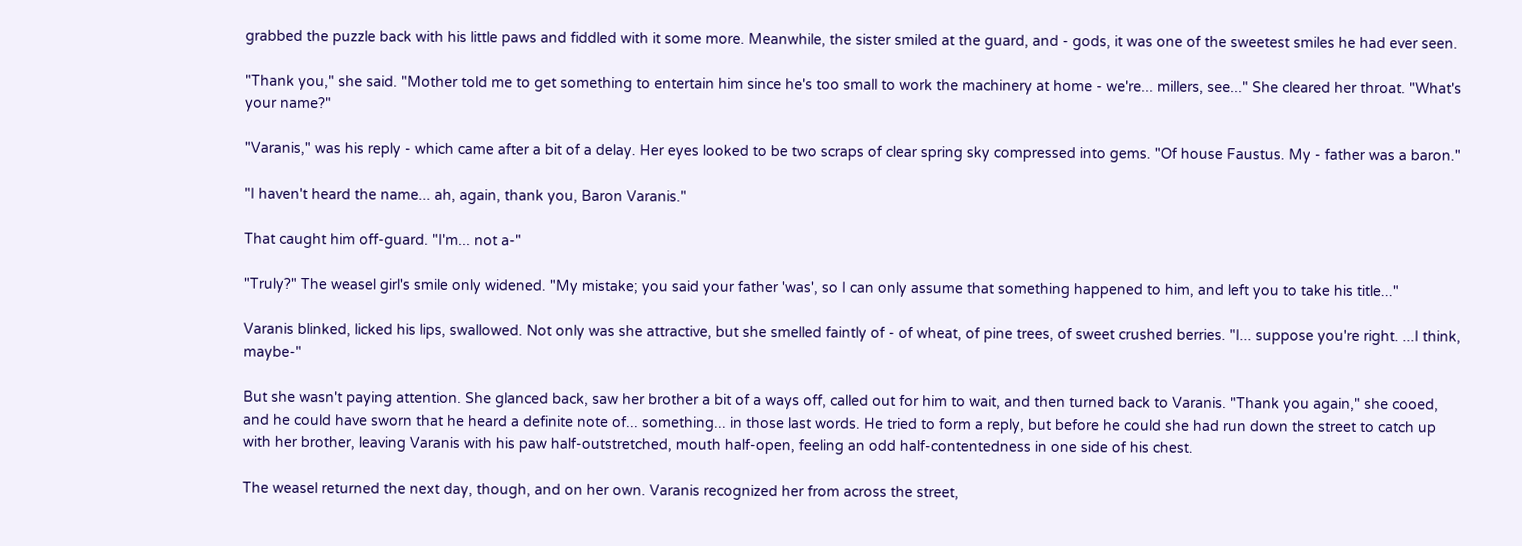grabbed the puzzle back with his little paws and fiddled with it some more. Meanwhile, the sister smiled at the guard, and - gods, it was one of the sweetest smiles he had ever seen.

"Thank you," she said. "Mother told me to get something to entertain him since he's too small to work the machinery at home - we're... millers, see..." She cleared her throat. "What's your name?"

"Varanis," was his reply - which came after a bit of a delay. Her eyes looked to be two scraps of clear spring sky compressed into gems. "Of house Faustus. My - father was a baron."

"I haven't heard the name... ah, again, thank you, Baron Varanis."

That caught him off-guard. "I'm... not a-"

"Truly?" The weasel girl's smile only widened. "My mistake; you said your father 'was', so I can only assume that something happened to him, and left you to take his title..."

Varanis blinked, licked his lips, swallowed. Not only was she attractive, but she smelled faintly of - of wheat, of pine trees, of sweet crushed berries. "I... suppose you're right. ...I think, maybe-"

But she wasn't paying attention. She glanced back, saw her brother a bit of a ways off, called out for him to wait, and then turned back to Varanis. "Thank you again," she cooed, and he could have sworn that he heard a definite note of... something... in those last words. He tried to form a reply, but before he could she had run down the street to catch up with her brother, leaving Varanis with his paw half-outstretched, mouth half-open, feeling an odd half-contentedness in one side of his chest.

The weasel returned the next day, though, and on her own. Varanis recognized her from across the street,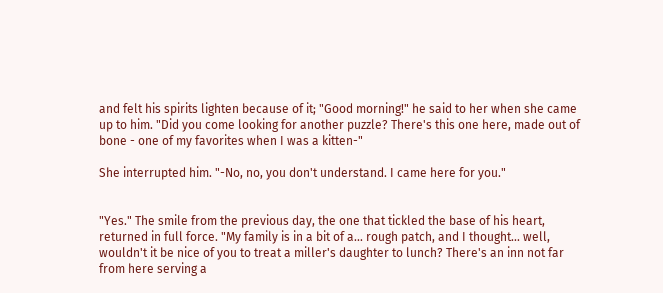and felt his spirits lighten because of it; "Good morning!" he said to her when she came up to him. "Did you come looking for another puzzle? There's this one here, made out of bone - one of my favorites when I was a kitten-"

She interrupted him. "-No, no, you don't understand. I came here for you."


"Yes." The smile from the previous day, the one that tickled the base of his heart, returned in full force. "My family is in a bit of a... rough patch, and I thought... well, wouldn't it be nice of you to treat a miller's daughter to lunch? There's an inn not far from here serving a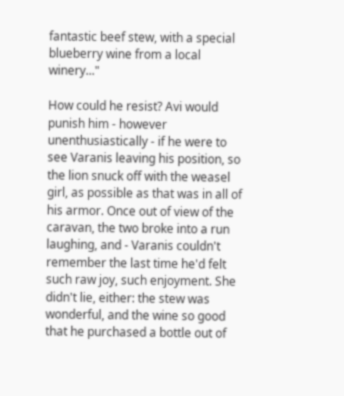fantastic beef stew, with a special blueberry wine from a local winery..."

How could he resist? Avi would punish him - however unenthusiastically - if he were to see Varanis leaving his position, so the lion snuck off with the weasel girl, as possible as that was in all of his armor. Once out of view of the caravan, the two broke into a run laughing, and - Varanis couldn't remember the last time he'd felt such raw joy, such enjoyment. She didn't lie, either: the stew was wonderful, and the wine so good that he purchased a bottle out of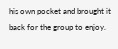his own pocket and brought it back for the group to enjoy.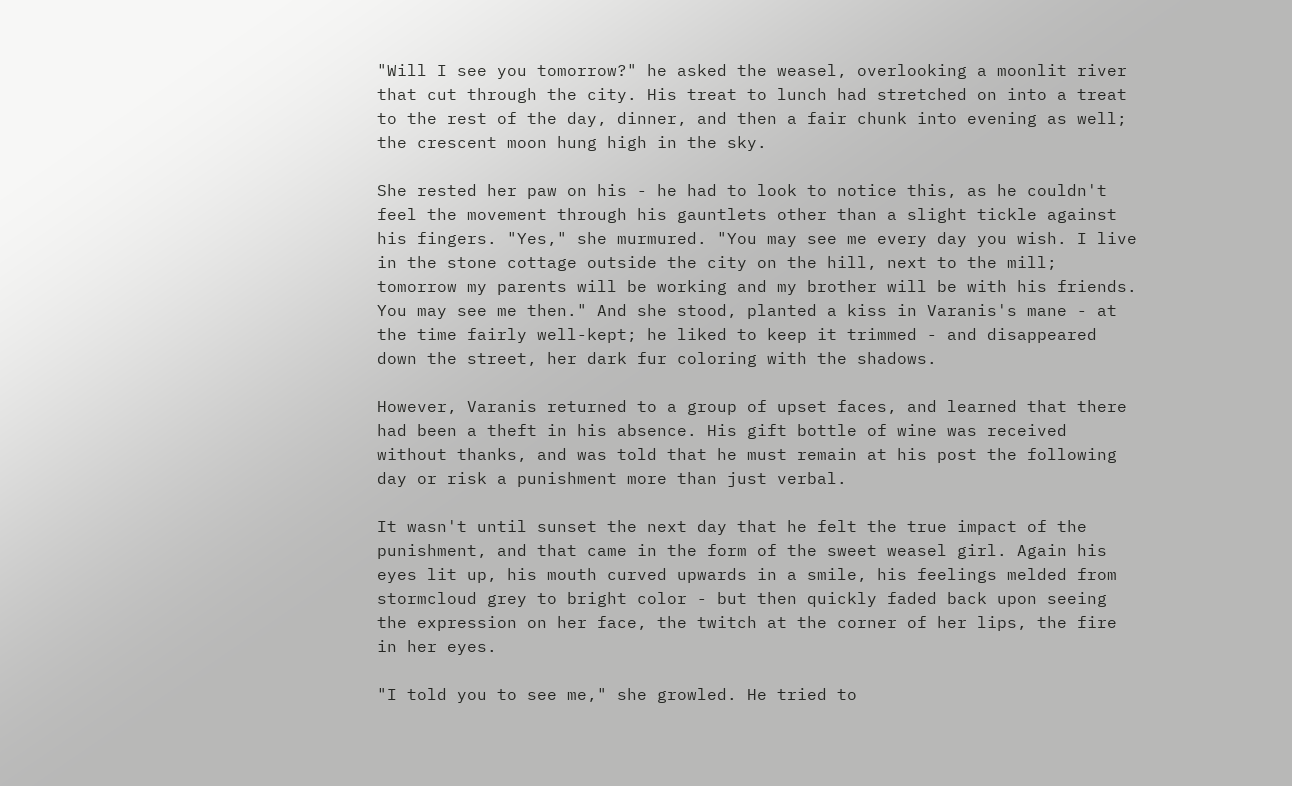"Will I see you tomorrow?" he asked the weasel, overlooking a moonlit river that cut through the city. His treat to lunch had stretched on into a treat to the rest of the day, dinner, and then a fair chunk into evening as well; the crescent moon hung high in the sky.

She rested her paw on his - he had to look to notice this, as he couldn't feel the movement through his gauntlets other than a slight tickle against his fingers. "Yes," she murmured. "You may see me every day you wish. I live in the stone cottage outside the city on the hill, next to the mill; tomorrow my parents will be working and my brother will be with his friends. You may see me then." And she stood, planted a kiss in Varanis's mane - at the time fairly well-kept; he liked to keep it trimmed - and disappeared down the street, her dark fur coloring with the shadows.

However, Varanis returned to a group of upset faces, and learned that there had been a theft in his absence. His gift bottle of wine was received without thanks, and was told that he must remain at his post the following day or risk a punishment more than just verbal.

It wasn't until sunset the next day that he felt the true impact of the punishment, and that came in the form of the sweet weasel girl. Again his eyes lit up, his mouth curved upwards in a smile, his feelings melded from stormcloud grey to bright color - but then quickly faded back upon seeing the expression on her face, the twitch at the corner of her lips, the fire in her eyes.

"I told you to see me," she growled. He tried to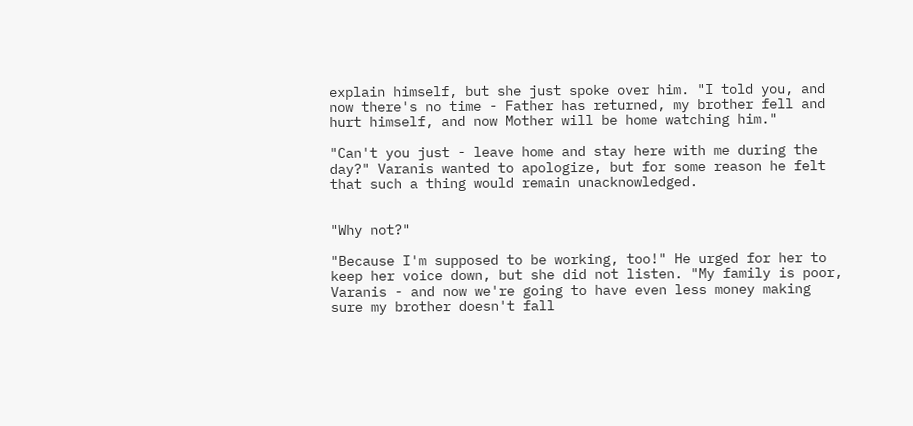explain himself, but she just spoke over him. "I told you, and now there's no time - Father has returned, my brother fell and hurt himself, and now Mother will be home watching him."

"Can't you just - leave home and stay here with me during the day?" Varanis wanted to apologize, but for some reason he felt that such a thing would remain unacknowledged.


"Why not?"

"Because I'm supposed to be working, too!" He urged for her to keep her voice down, but she did not listen. "My family is poor, Varanis - and now we're going to have even less money making sure my brother doesn't fall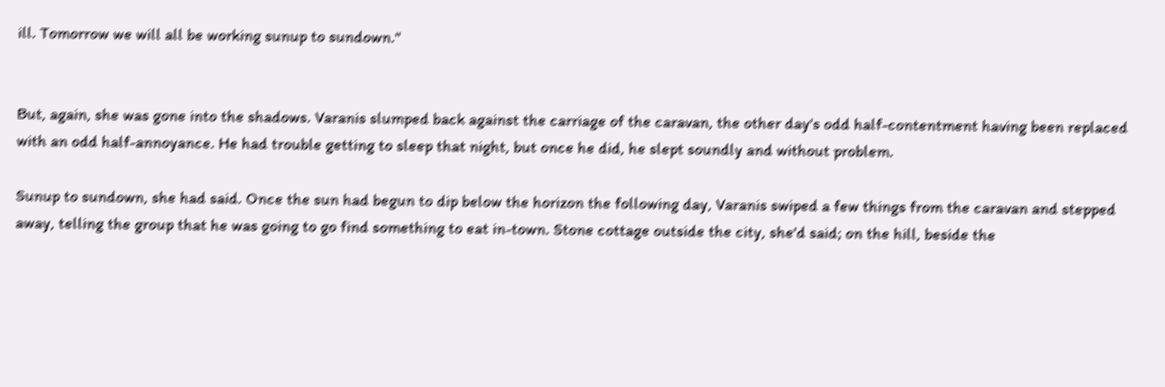ill. Tomorrow we will all be working sunup to sundown."


But, again, she was gone into the shadows. Varanis slumped back against the carriage of the caravan, the other day's odd half-contentment having been replaced with an odd half-annoyance. He had trouble getting to sleep that night, but once he did, he slept soundly and without problem.

Sunup to sundown, she had said. Once the sun had begun to dip below the horizon the following day, Varanis swiped a few things from the caravan and stepped away, telling the group that he was going to go find something to eat in-town. Stone cottage outside the city, she'd said; on the hill, beside the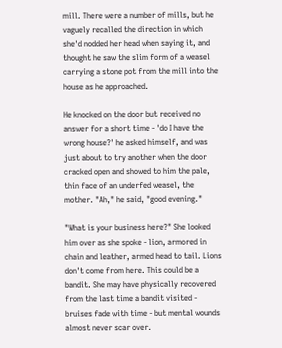mill. There were a number of mills, but he vaguely recalled the direction in which she'd nodded her head when saying it, and thought he saw the slim form of a weasel carrying a stone pot from the mill into the house as he approached.

He knocked on the door but received no answer for a short time - 'do I have the wrong house?' he asked himself, and was just about to try another when the door cracked open and showed to him the pale, thin face of an underfed weasel, the mother. "Ah," he said, "good evening."

"What is your business here?" She looked him over as she spoke - lion, armored in chain and leather, armed head to tail. Lions don't come from here. This could be a bandit. She may have physically recovered from the last time a bandit visited - bruises fade with time - but mental wounds almost never scar over.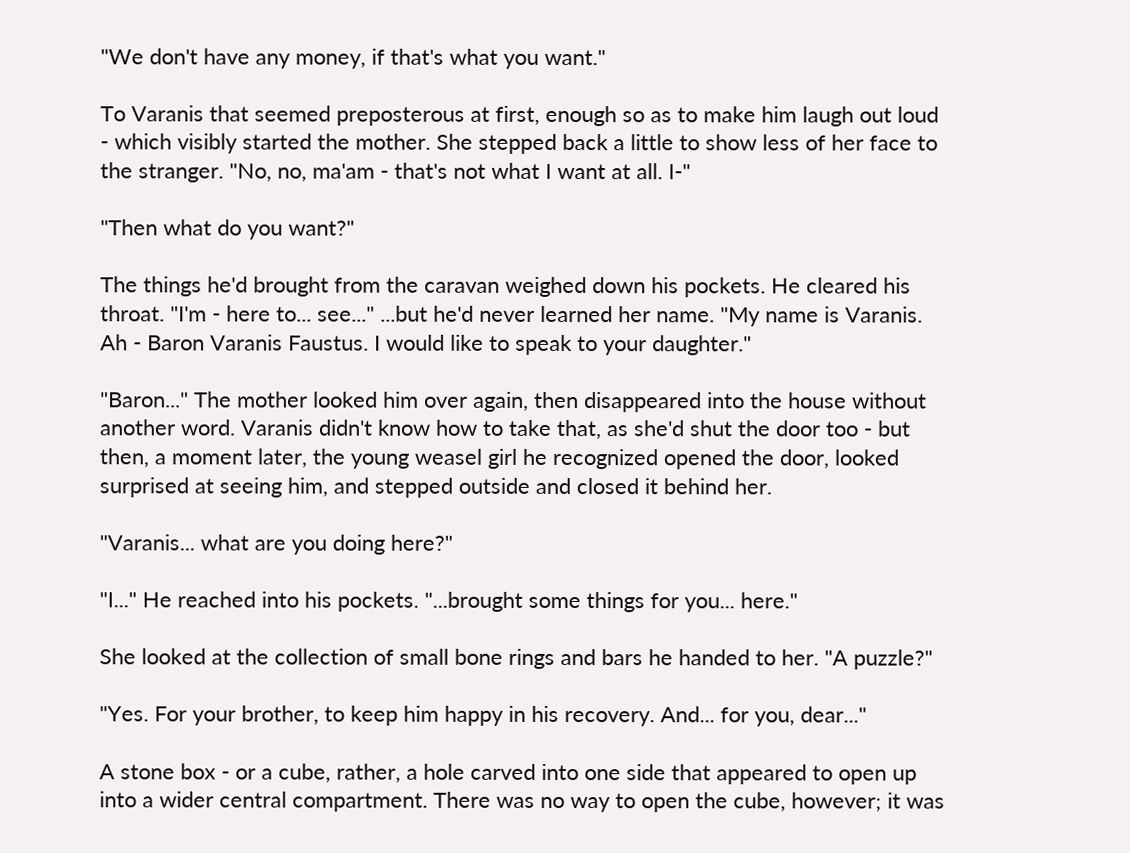"We don't have any money, if that's what you want."

To Varanis that seemed preposterous at first, enough so as to make him laugh out loud - which visibly started the mother. She stepped back a little to show less of her face to the stranger. "No, no, ma'am - that's not what I want at all. I-"

"Then what do you want?"

The things he'd brought from the caravan weighed down his pockets. He cleared his throat. "I'm - here to... see..." ...but he'd never learned her name. "My name is Varanis. Ah - Baron Varanis Faustus. I would like to speak to your daughter."

"Baron..." The mother looked him over again, then disappeared into the house without another word. Varanis didn't know how to take that, as she'd shut the door too - but then, a moment later, the young weasel girl he recognized opened the door, looked surprised at seeing him, and stepped outside and closed it behind her.

"Varanis... what are you doing here?"

"I..." He reached into his pockets. "...brought some things for you... here."

She looked at the collection of small bone rings and bars he handed to her. "A puzzle?"

"Yes. For your brother, to keep him happy in his recovery. And... for you, dear..."

A stone box - or a cube, rather, a hole carved into one side that appeared to open up into a wider central compartment. There was no way to open the cube, however; it was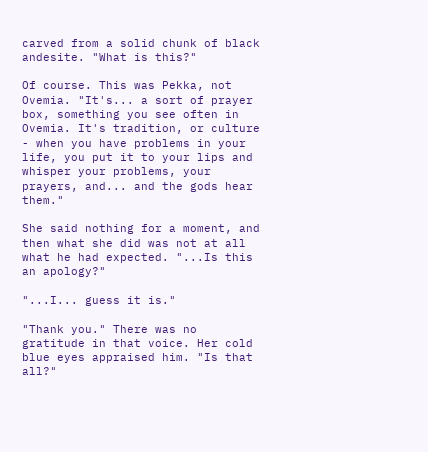carved from a solid chunk of black andesite. "What is this?"

Of course. This was Pekka, not Ovemia. "It's... a sort of prayer box, something you see often in Ovemia. It's tradition, or culture - when you have problems in your life, you put it to your lips and whisper your problems, your prayers, and... and the gods hear them."

She said nothing for a moment, and then what she did was not at all what he had expected. "...Is this an apology?"

"...I... guess it is."

"Thank you." There was no gratitude in that voice. Her cold blue eyes appraised him. "Is that all?"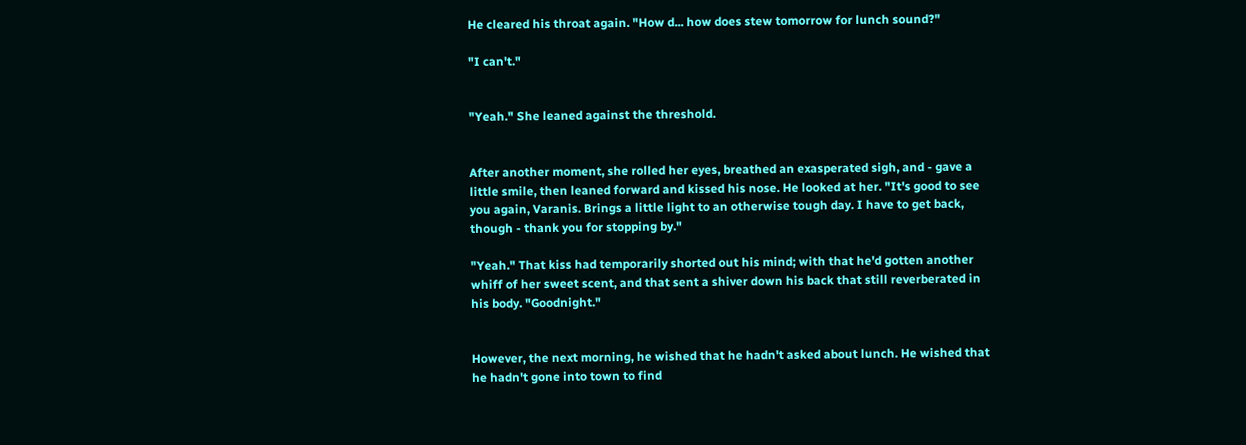He cleared his throat again. "How d... how does stew tomorrow for lunch sound?"

"I can't."


"Yeah." She leaned against the threshold.


After another moment, she rolled her eyes, breathed an exasperated sigh, and - gave a little smile, then leaned forward and kissed his nose. He looked at her. "It's good to see you again, Varanis. Brings a little light to an otherwise tough day. I have to get back, though - thank you for stopping by."

"Yeah." That kiss had temporarily shorted out his mind; with that he'd gotten another whiff of her sweet scent, and that sent a shiver down his back that still reverberated in his body. "Goodnight."


However, the next morning, he wished that he hadn't asked about lunch. He wished that he hadn't gone into town to find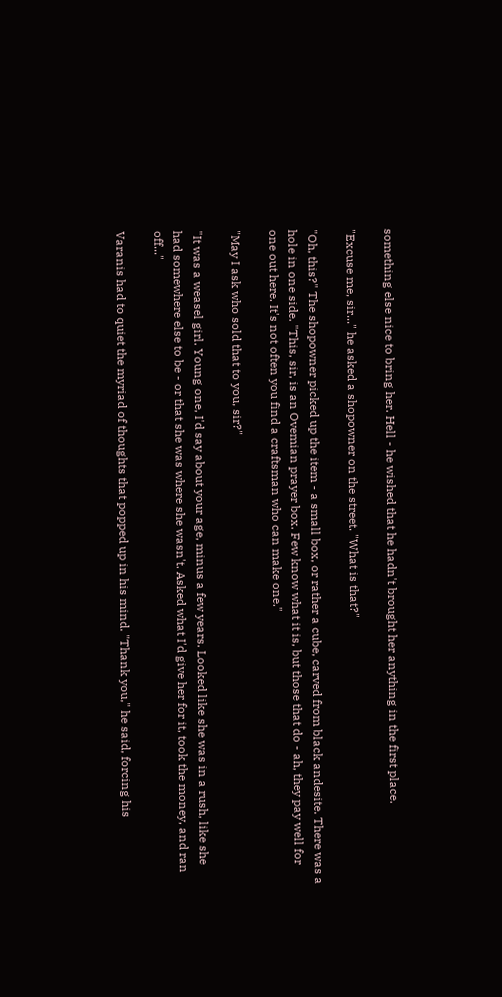something else nice to bring her. Hell - he wished that he hadn't brought her anything in the first place.

"Excuse me, sir..." he asked a shopowner on the street. "What is that?"

"Oh, this?" The shopowner picked up the item - a small box, or rather a cube, carved from black andesite. There was a hole in one side. "This, sir, is an Ovemian prayer box. Few know what it is, but those that do - ah, they pay well for one out here. It's not often you find a craftsman who can make one."

"May I ask who sold that to you, sir?"

"It was a weasel girl. Young one, I'd say about your age, minus a few years. Looked like she was in a rush, like she had somewhere else to be - or that she was where she wasn't. Asked what I'd give her for it, took the money, and ran off..."

Varanis had to quiet the myriad of thoughts that popped up in his mind. "Thank you," he said, forcing his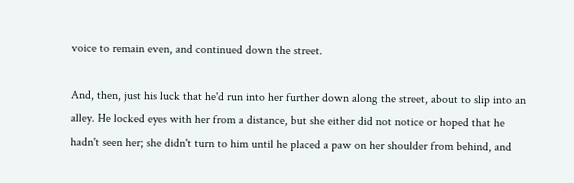voice to remain even, and continued down the street.

And, then, just his luck that he'd run into her further down along the street, about to slip into an alley. He locked eyes with her from a distance, but she either did not notice or hoped that he hadn't seen her; she didn't turn to him until he placed a paw on her shoulder from behind, and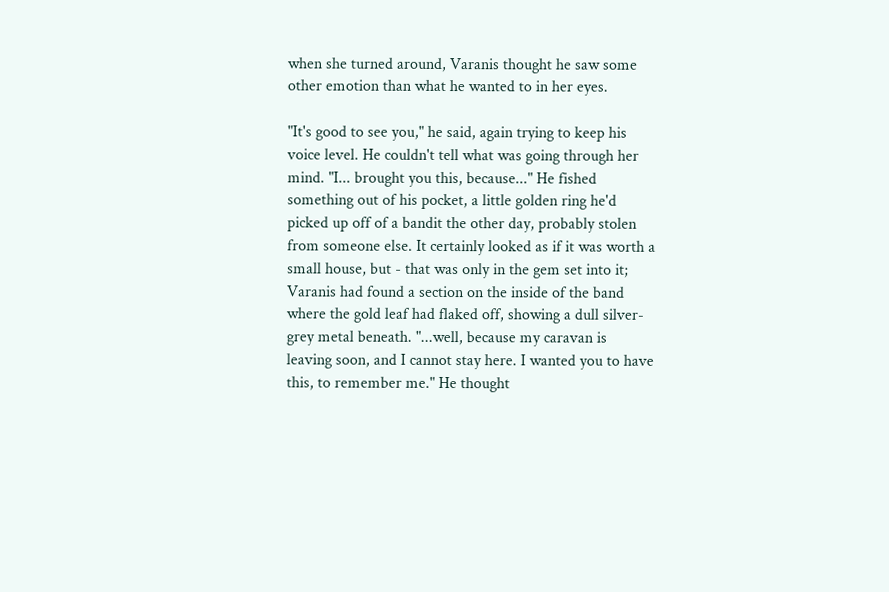when she turned around, Varanis thought he saw some other emotion than what he wanted to in her eyes.

"It's good to see you," he said, again trying to keep his voice level. He couldn't tell what was going through her mind. "I... brought you this, because..." He fished something out of his pocket, a little golden ring he'd picked up off of a bandit the other day, probably stolen from someone else. It certainly looked as if it was worth a small house, but - that was only in the gem set into it; Varanis had found a section on the inside of the band where the gold leaf had flaked off, showing a dull silver-grey metal beneath. "...well, because my caravan is leaving soon, and I cannot stay here. I wanted you to have this, to remember me." He thought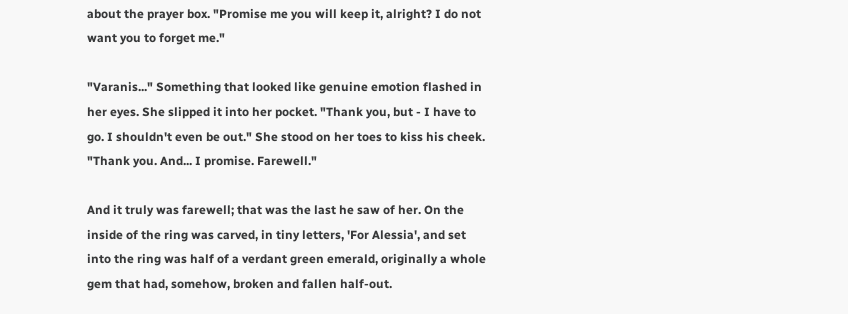about the prayer box. "Promise me you will keep it, alright? I do not want you to forget me."

"Varanis..." Something that looked like genuine emotion flashed in her eyes. She slipped it into her pocket. "Thank you, but - I have to go. I shouldn't even be out." She stood on her toes to kiss his cheek. "Thank you. And... I promise. Farewell."

And it truly was farewell; that was the last he saw of her. On the inside of the ring was carved, in tiny letters, 'For Alessia', and set into the ring was half of a verdant green emerald, originally a whole gem that had, somehow, broken and fallen half-out.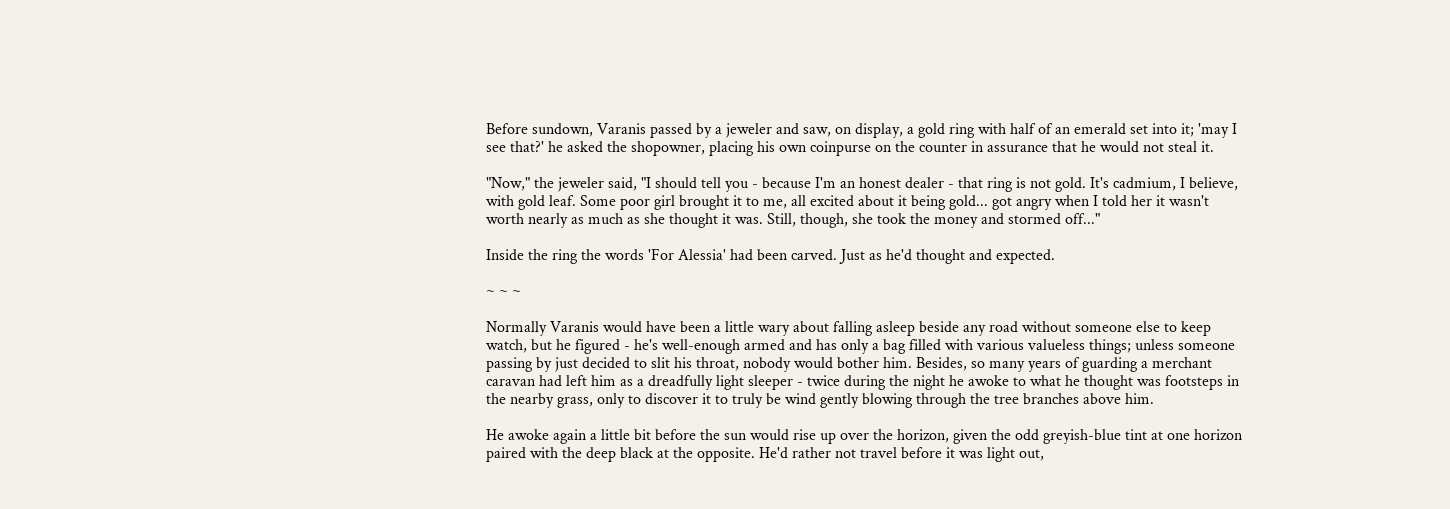Before sundown, Varanis passed by a jeweler and saw, on display, a gold ring with half of an emerald set into it; 'may I see that?' he asked the shopowner, placing his own coinpurse on the counter in assurance that he would not steal it.

"Now," the jeweler said, "I should tell you - because I'm an honest dealer - that ring is not gold. It's cadmium, I believe, with gold leaf. Some poor girl brought it to me, all excited about it being gold... got angry when I told her it wasn't worth nearly as much as she thought it was. Still, though, she took the money and stormed off..."

Inside the ring the words 'For Alessia' had been carved. Just as he'd thought and expected.

~ ~ ~

Normally Varanis would have been a little wary about falling asleep beside any road without someone else to keep watch, but he figured - he's well-enough armed and has only a bag filled with various valueless things; unless someone passing by just decided to slit his throat, nobody would bother him. Besides, so many years of guarding a merchant caravan had left him as a dreadfully light sleeper - twice during the night he awoke to what he thought was footsteps in the nearby grass, only to discover it to truly be wind gently blowing through the tree branches above him.

He awoke again a little bit before the sun would rise up over the horizon, given the odd greyish-blue tint at one horizon paired with the deep black at the opposite. He'd rather not travel before it was light out,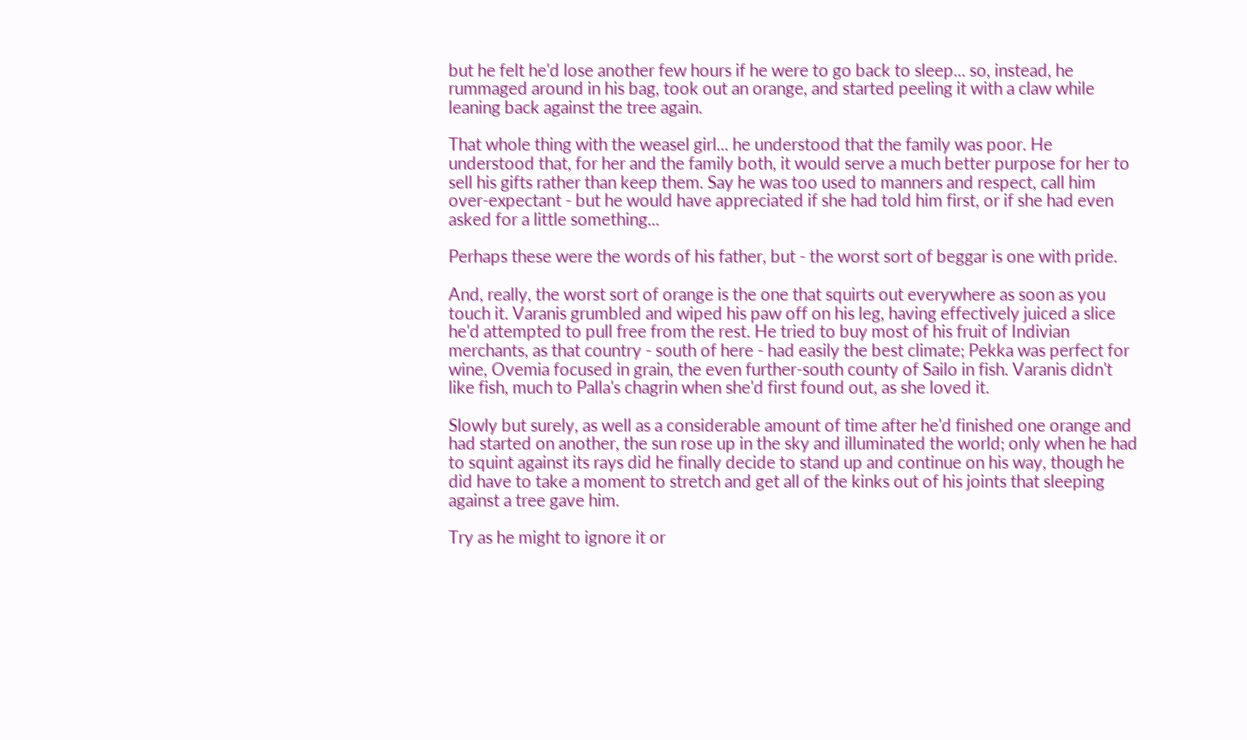but he felt he'd lose another few hours if he were to go back to sleep... so, instead, he rummaged around in his bag, took out an orange, and started peeling it with a claw while leaning back against the tree again.

That whole thing with the weasel girl... he understood that the family was poor. He understood that, for her and the family both, it would serve a much better purpose for her to sell his gifts rather than keep them. Say he was too used to manners and respect, call him over-expectant - but he would have appreciated if she had told him first, or if she had even asked for a little something...

Perhaps these were the words of his father, but - the worst sort of beggar is one with pride.

And, really, the worst sort of orange is the one that squirts out everywhere as soon as you touch it. Varanis grumbled and wiped his paw off on his leg, having effectively juiced a slice he'd attempted to pull free from the rest. He tried to buy most of his fruit of Indivian merchants, as that country - south of here - had easily the best climate; Pekka was perfect for wine, Ovemia focused in grain, the even further-south county of Sailo in fish. Varanis didn't like fish, much to Palla's chagrin when she'd first found out, as she loved it.

Slowly but surely, as well as a considerable amount of time after he'd finished one orange and had started on another, the sun rose up in the sky and illuminated the world; only when he had to squint against its rays did he finally decide to stand up and continue on his way, though he did have to take a moment to stretch and get all of the kinks out of his joints that sleeping against a tree gave him.

Try as he might to ignore it or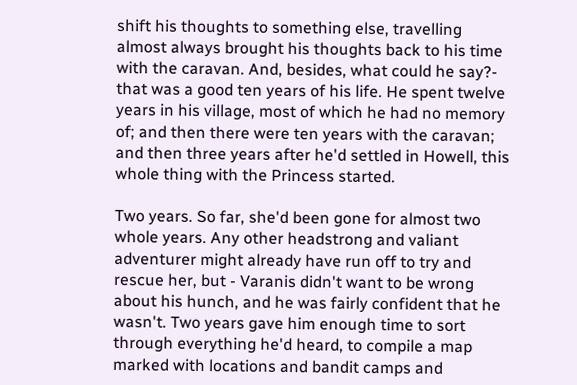shift his thoughts to something else, travelling almost always brought his thoughts back to his time with the caravan. And, besides, what could he say?- that was a good ten years of his life. He spent twelve years in his village, most of which he had no memory of; and then there were ten years with the caravan; and then three years after he'd settled in Howell, this whole thing with the Princess started.

Two years. So far, she'd been gone for almost two whole years. Any other headstrong and valiant adventurer might already have run off to try and rescue her, but - Varanis didn't want to be wrong about his hunch, and he was fairly confident that he wasn't. Two years gave him enough time to sort through everything he'd heard, to compile a map marked with locations and bandit camps and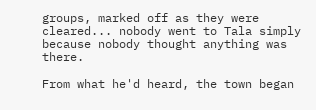groups, marked off as they were cleared... nobody went to Tala simply because nobody thought anything was there.

From what he'd heard, the town began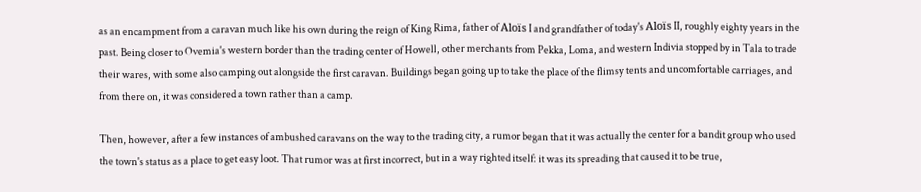as an encampment from a caravan much like his own during the reign of King Rima, father of Aloïs I and grandfather of today's Aloïs II, roughly eighty years in the past. Being closer to Ovemia's western border than the trading center of Howell, other merchants from Pekka, Loma, and western Indivia stopped by in Tala to trade their wares, with some also camping out alongside the first caravan. Buildings began going up to take the place of the flimsy tents and uncomfortable carriages, and from there on, it was considered a town rather than a camp.

Then, however, after a few instances of ambushed caravans on the way to the trading city, a rumor began that it was actually the center for a bandit group who used the town's status as a place to get easy loot. That rumor was at first incorrect, but in a way righted itself: it was its spreading that caused it to be true,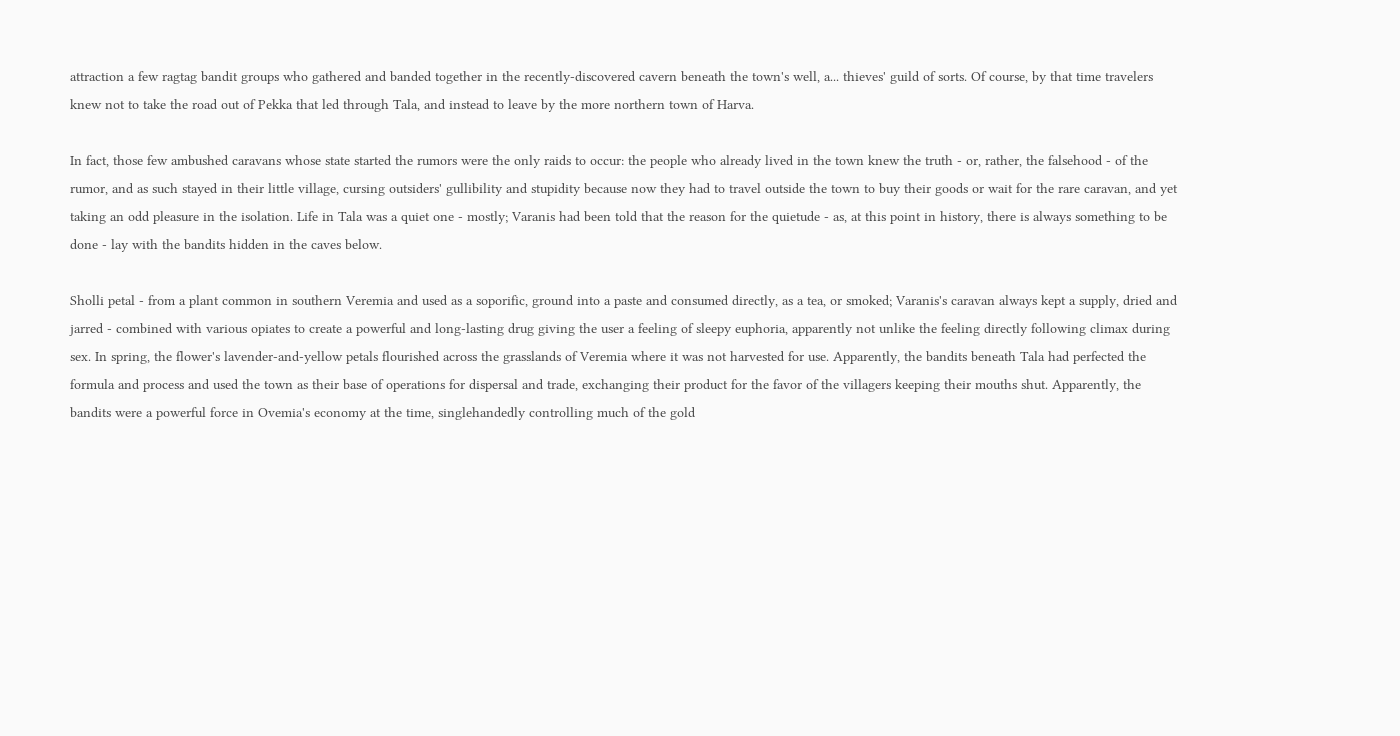attraction a few ragtag bandit groups who gathered and banded together in the recently-discovered cavern beneath the town's well, a... thieves' guild of sorts. Of course, by that time travelers knew not to take the road out of Pekka that led through Tala, and instead to leave by the more northern town of Harva.

In fact, those few ambushed caravans whose state started the rumors were the only raids to occur: the people who already lived in the town knew the truth - or, rather, the falsehood - of the rumor, and as such stayed in their little village, cursing outsiders' gullibility and stupidity because now they had to travel outside the town to buy their goods or wait for the rare caravan, and yet taking an odd pleasure in the isolation. Life in Tala was a quiet one - mostly; Varanis had been told that the reason for the quietude - as, at this point in history, there is always something to be done - lay with the bandits hidden in the caves below.

Sholli petal - from a plant common in southern Veremia and used as a soporific, ground into a paste and consumed directly, as a tea, or smoked; Varanis's caravan always kept a supply, dried and jarred - combined with various opiates to create a powerful and long-lasting drug giving the user a feeling of sleepy euphoria, apparently not unlike the feeling directly following climax during sex. In spring, the flower's lavender-and-yellow petals flourished across the grasslands of Veremia where it was not harvested for use. Apparently, the bandits beneath Tala had perfected the formula and process and used the town as their base of operations for dispersal and trade, exchanging their product for the favor of the villagers keeping their mouths shut. Apparently, the bandits were a powerful force in Ovemia's economy at the time, singlehandedly controlling much of the gold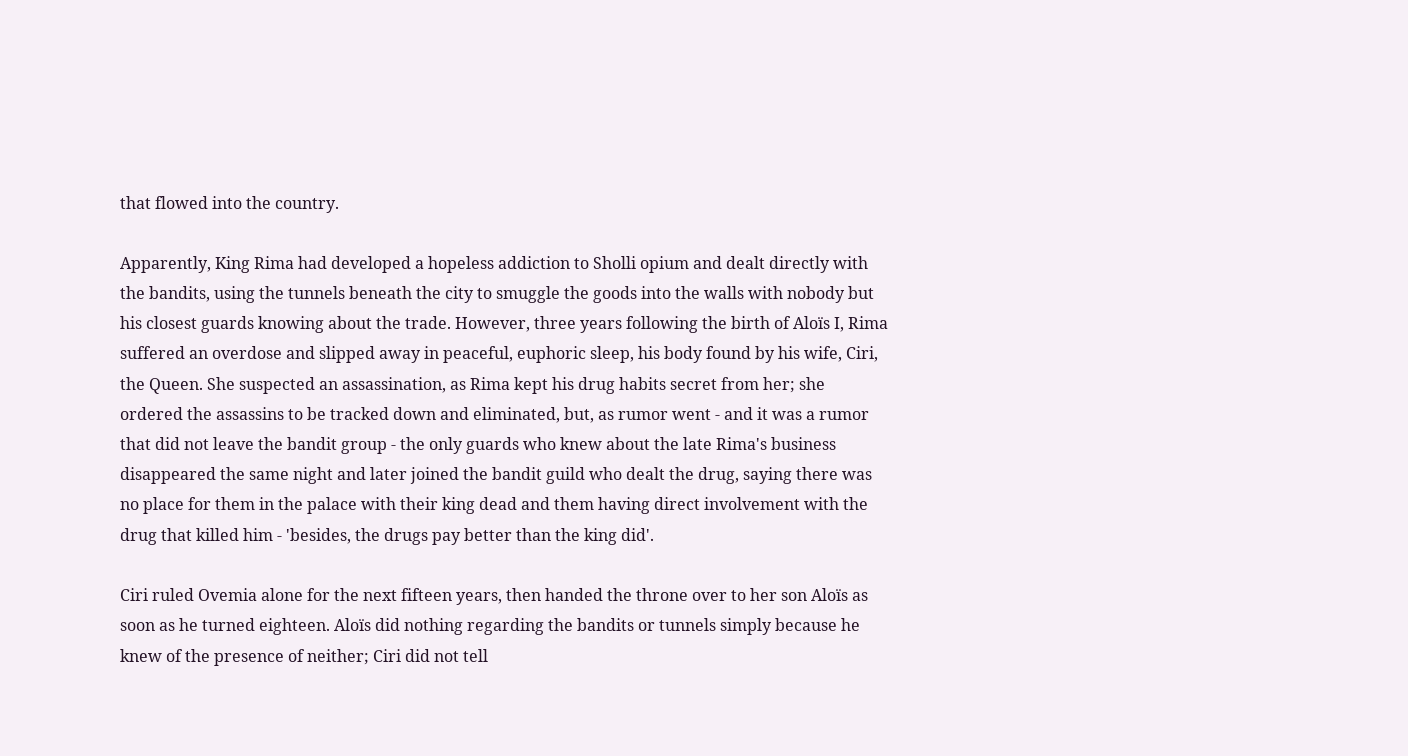that flowed into the country.

Apparently, King Rima had developed a hopeless addiction to Sholli opium and dealt directly with the bandits, using the tunnels beneath the city to smuggle the goods into the walls with nobody but his closest guards knowing about the trade. However, three years following the birth of Aloïs I, Rima suffered an overdose and slipped away in peaceful, euphoric sleep, his body found by his wife, Ciri, the Queen. She suspected an assassination, as Rima kept his drug habits secret from her; she ordered the assassins to be tracked down and eliminated, but, as rumor went - and it was a rumor that did not leave the bandit group - the only guards who knew about the late Rima's business disappeared the same night and later joined the bandit guild who dealt the drug, saying there was no place for them in the palace with their king dead and them having direct involvement with the drug that killed him - 'besides, the drugs pay better than the king did'.

Ciri ruled Ovemia alone for the next fifteen years, then handed the throne over to her son Aloïs as soon as he turned eighteen. Aloïs did nothing regarding the bandits or tunnels simply because he knew of the presence of neither; Ciri did not tell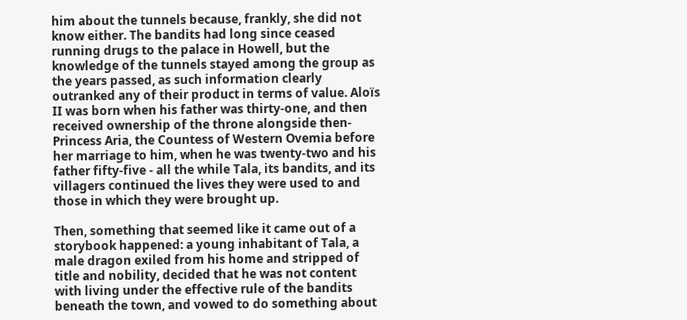him about the tunnels because, frankly, she did not know either. The bandits had long since ceased running drugs to the palace in Howell, but the knowledge of the tunnels stayed among the group as the years passed, as such information clearly outranked any of their product in terms of value. Aloïs II was born when his father was thirty-one, and then received ownership of the throne alongside then-Princess Aria, the Countess of Western Ovemia before her marriage to him, when he was twenty-two and his father fifty-five - all the while Tala, its bandits, and its villagers continued the lives they were used to and those in which they were brought up.

Then, something that seemed like it came out of a storybook happened: a young inhabitant of Tala, a male dragon exiled from his home and stripped of title and nobility, decided that he was not content with living under the effective rule of the bandits beneath the town, and vowed to do something about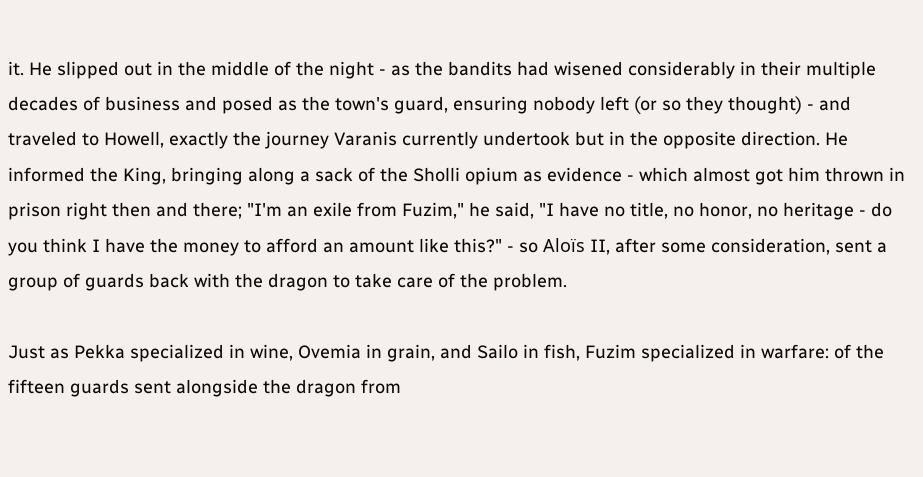it. He slipped out in the middle of the night - as the bandits had wisened considerably in their multiple decades of business and posed as the town's guard, ensuring nobody left (or so they thought) - and traveled to Howell, exactly the journey Varanis currently undertook but in the opposite direction. He informed the King, bringing along a sack of the Sholli opium as evidence - which almost got him thrown in prison right then and there; "I'm an exile from Fuzim," he said, "I have no title, no honor, no heritage - do you think I have the money to afford an amount like this?" - so Aloïs II, after some consideration, sent a group of guards back with the dragon to take care of the problem.

Just as Pekka specialized in wine, Ovemia in grain, and Sailo in fish, Fuzim specialized in warfare: of the fifteen guards sent alongside the dragon from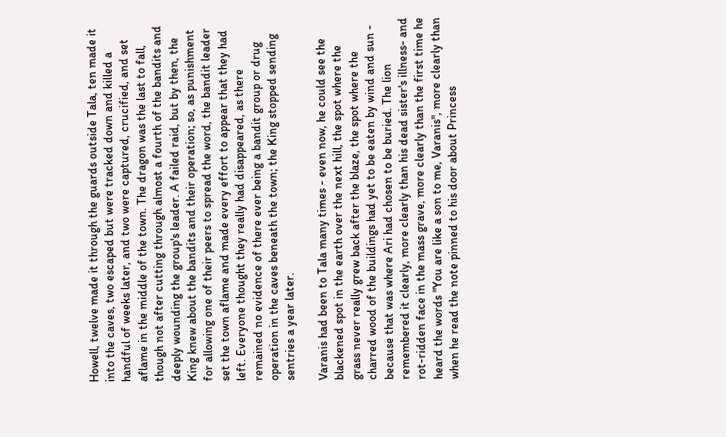Howell, twelve made it through the guards outside Tala, ten made it into the caves, two escaped but were tracked down and killed a handful of weeks later, and two were captured, crucified, and set aflame in the middle of the town. The dragon was the last to fall, though not after cutting through almost a fourth of the bandits and deeply wounding the group's leader. A failed raid, but by then, the King knew about the bandits and their operation; so, as punishment for allowing one of their peers to spread the word, the bandit leader set the town aflame and made every effort to appear that they had left. Everyone thought they really had disappeared, as there remained no evidence of there ever being a bandit group or drug operation in the caves beneath the town; the King stopped sending sentries a year later.

Varanis had been to Tala many times - even now, he could see the blackened spot in the earth over the next hill, the spot where the grass never really grew back after the blaze, the spot where the charred wood of the buildings had yet to be eaten by wind and sun - because that was where Ari had chosen to be buried. The lion remembered it clearly, more clearly than his dead sister's illness- and rot-ridden face in the mass grave, more clearly than the first time he heard the words "You are like a son to me, Varanis", more clearly than when he read the note pinned to his door about Princess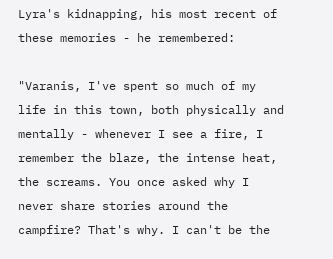Lyra's kidnapping, his most recent of these memories - he remembered:

"Varanis, I've spent so much of my life in this town, both physically and mentally - whenever I see a fire, I remember the blaze, the intense heat, the screams. You once asked why I never share stories around the campfire? That's why. I can't be the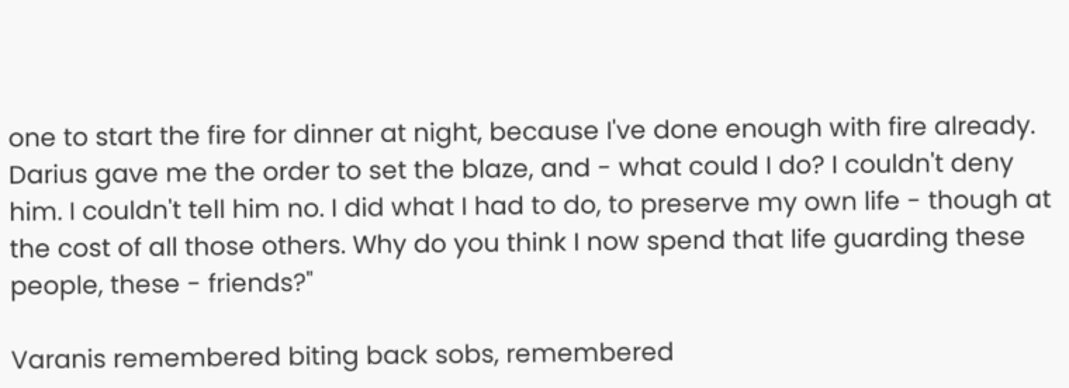one to start the fire for dinner at night, because I've done enough with fire already. Darius gave me the order to set the blaze, and - what could I do? I couldn't deny him. I couldn't tell him no. I did what I had to do, to preserve my own life - though at the cost of all those others. Why do you think I now spend that life guarding these people, these - friends?"

Varanis remembered biting back sobs, remembered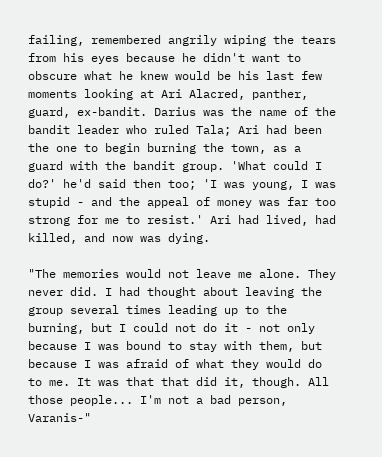failing, remembered angrily wiping the tears from his eyes because he didn't want to obscure what he knew would be his last few moments looking at Ari Alacred, panther, guard, ex-bandit. Darius was the name of the bandit leader who ruled Tala; Ari had been the one to begin burning the town, as a guard with the bandit group. 'What could I do?' he'd said then too; 'I was young, I was stupid - and the appeal of money was far too strong for me to resist.' Ari had lived, had killed, and now was dying.

"The memories would not leave me alone. They never did. I had thought about leaving the group several times leading up to the burning, but I could not do it - not only because I was bound to stay with them, but because I was afraid of what they would do to me. It was that that did it, though. All those people... I'm not a bad person, Varanis-"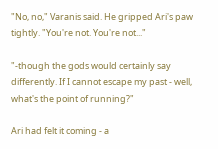"No, no," Varanis said. He gripped Ari's paw tightly. "You're not. You're not..."

"-though the gods would certainly say differently. If I cannot escape my past - well, what's the point of running?"

Ari had felt it coming - a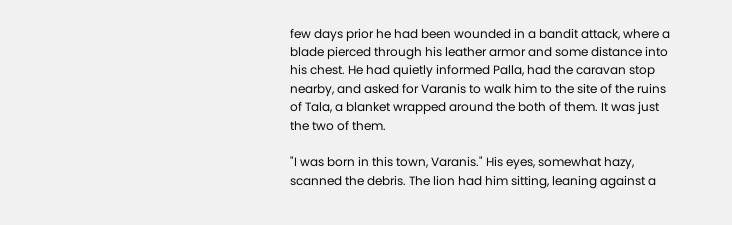few days prior he had been wounded in a bandit attack, where a blade pierced through his leather armor and some distance into his chest. He had quietly informed Palla, had the caravan stop nearby, and asked for Varanis to walk him to the site of the ruins of Tala, a blanket wrapped around the both of them. It was just the two of them.

"I was born in this town, Varanis." His eyes, somewhat hazy, scanned the debris. The lion had him sitting, leaning against a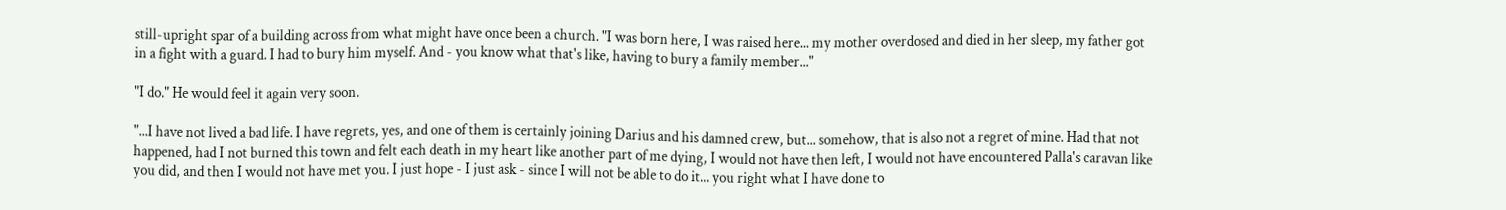still-upright spar of a building across from what might have once been a church. "I was born here, I was raised here... my mother overdosed and died in her sleep, my father got in a fight with a guard. I had to bury him myself. And - you know what that's like, having to bury a family member..."

"I do." He would feel it again very soon.

"...I have not lived a bad life. I have regrets, yes, and one of them is certainly joining Darius and his damned crew, but... somehow, that is also not a regret of mine. Had that not happened, had I not burned this town and felt each death in my heart like another part of me dying, I would not have then left, I would not have encountered Palla's caravan like you did, and then I would not have met you. I just hope - I just ask - since I will not be able to do it... you right what I have done to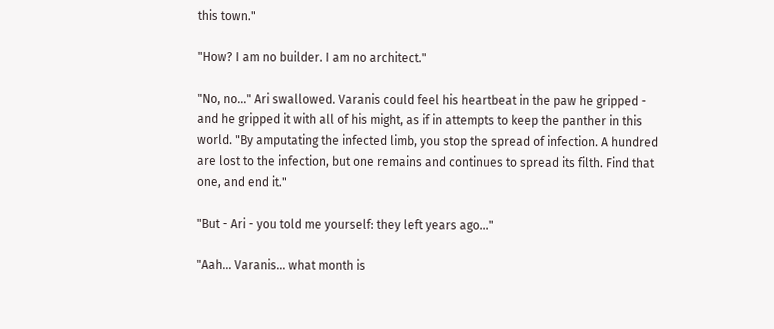this town."

"How? I am no builder. I am no architect."

"No, no..." Ari swallowed. Varanis could feel his heartbeat in the paw he gripped - and he gripped it with all of his might, as if in attempts to keep the panther in this world. "By amputating the infected limb, you stop the spread of infection. A hundred are lost to the infection, but one remains and continues to spread its filth. Find that one, and end it."

"But - Ari - you told me yourself: they left years ago..."

"Aah... Varanis... what month is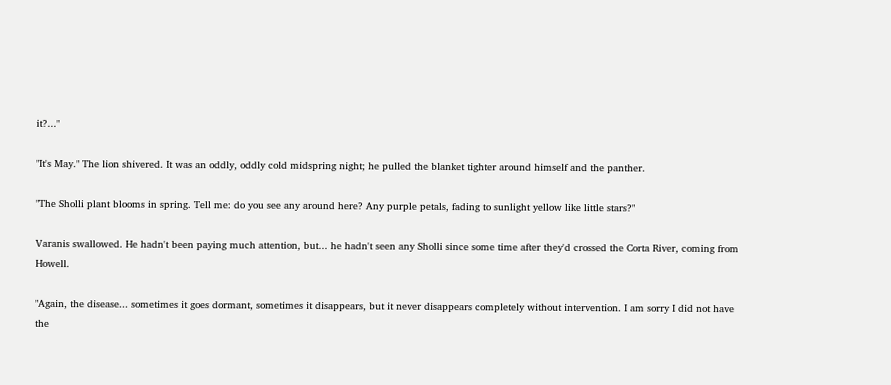it?..."

"It's May." The lion shivered. It was an oddly, oddly cold midspring night; he pulled the blanket tighter around himself and the panther.

"The Sholli plant blooms in spring. Tell me: do you see any around here? Any purple petals, fading to sunlight yellow like little stars?"

Varanis swallowed. He hadn't been paying much attention, but... he hadn't seen any Sholli since some time after they'd crossed the Corta River, coming from Howell.

"Again, the disease... sometimes it goes dormant, sometimes it disappears, but it never disappears completely without intervention. I am sorry I did not have the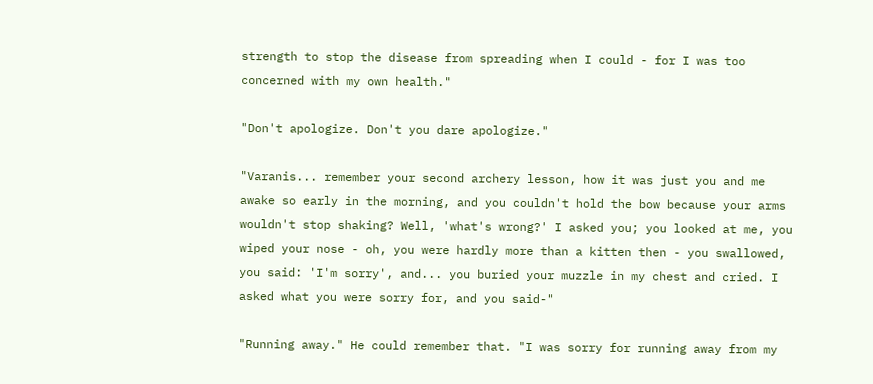strength to stop the disease from spreading when I could - for I was too concerned with my own health."

"Don't apologize. Don't you dare apologize."

"Varanis... remember your second archery lesson, how it was just you and me awake so early in the morning, and you couldn't hold the bow because your arms wouldn't stop shaking? Well, 'what's wrong?' I asked you; you looked at me, you wiped your nose - oh, you were hardly more than a kitten then - you swallowed, you said: 'I'm sorry', and... you buried your muzzle in my chest and cried. I asked what you were sorry for, and you said-"

"Running away." He could remember that. "I was sorry for running away from my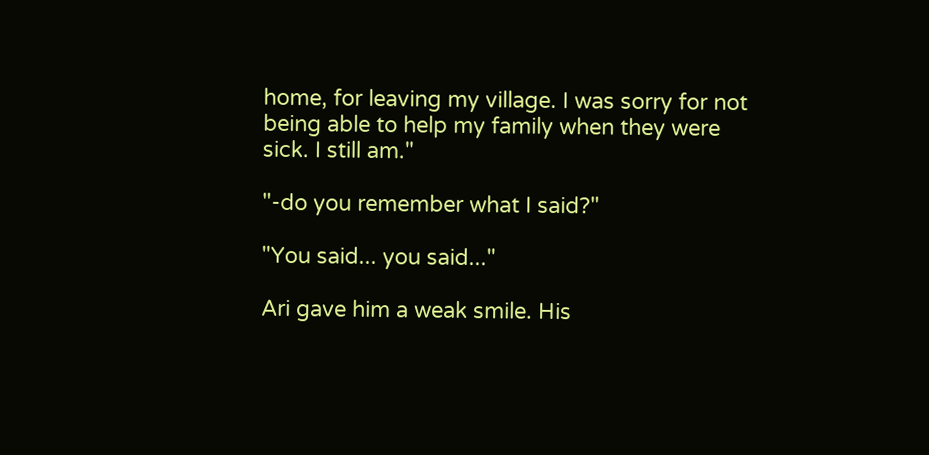home, for leaving my village. I was sorry for not being able to help my family when they were sick. I still am."

"-do you remember what I said?"

"You said... you said..."

Ari gave him a weak smile. His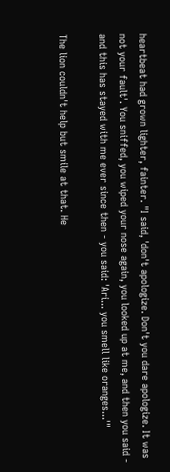heartbeat had grown lighter, fainter. "I said, 'don't apologize. Don't you dare apologize. It was not your fault'. You sniffed, you wiped your nose again, you looked up at me, and then you said - and this has stayed with me ever since then - you said: 'Ari... you smell like oranges...'"

The lion couldn't help but smile at that. He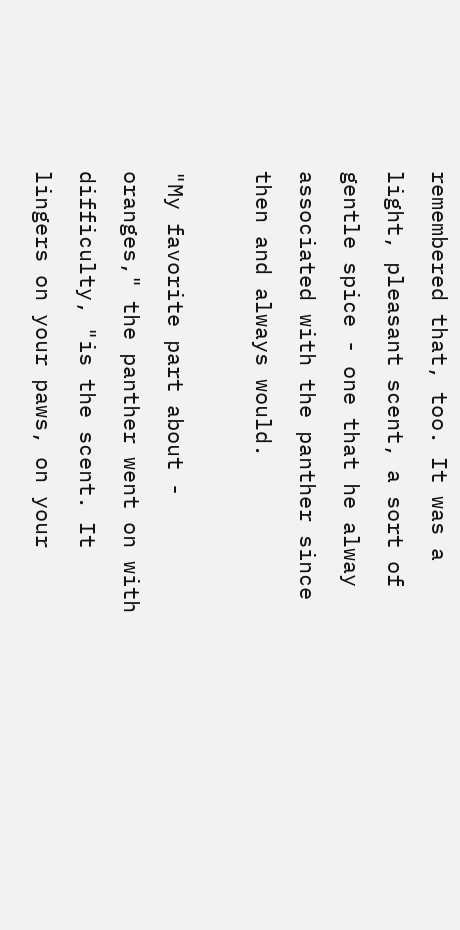remembered that, too. It was a light, pleasant scent, a sort of gentle spice - one that he alway associated with the panther since then and always would.

"My favorite part about - oranges," the panther went on with difficulty, "is the scent. It lingers on your paws, on your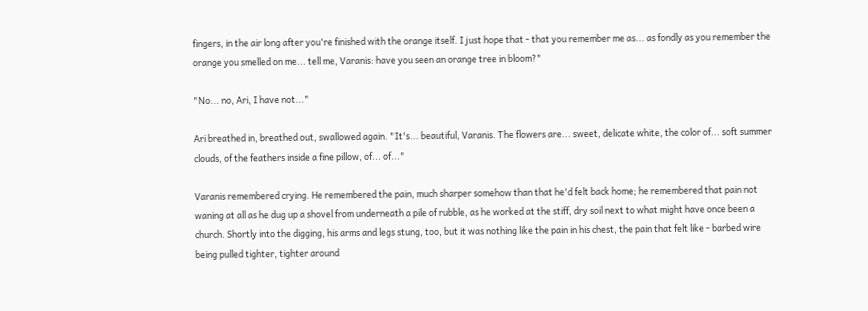fingers, in the air long after you're finished with the orange itself. I just hope that - that you remember me as... as fondly as you remember the orange you smelled on me... tell me, Varanis: have you seen an orange tree in bloom?"

"No... no, Ari, I have not..."

Ari breathed in, breathed out, swallowed again. "It's... beautiful, Varanis. The flowers are... sweet, delicate white, the color of... soft summer clouds, of the feathers inside a fine pillow, of... of..."

Varanis remembered crying. He remembered the pain, much sharper somehow than that he'd felt back home; he remembered that pain not waning at all as he dug up a shovel from underneath a pile of rubble, as he worked at the stiff, dry soil next to what might have once been a church. Shortly into the digging, his arms and legs stung, too, but it was nothing like the pain in his chest, the pain that felt like - barbed wire being pulled tighter, tighter around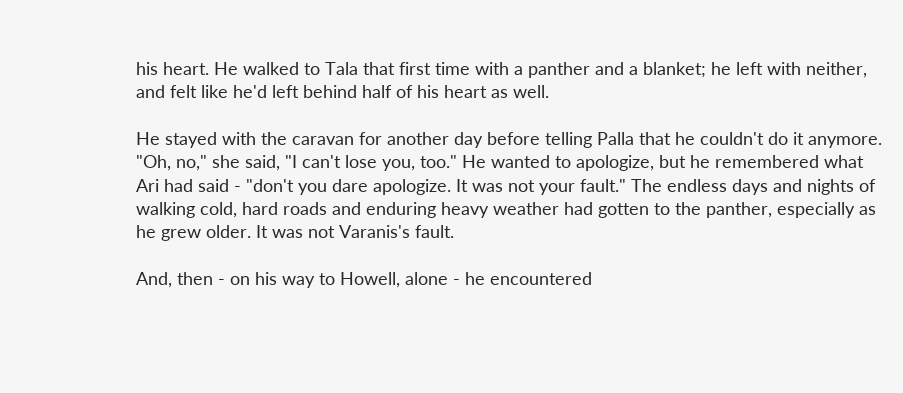his heart. He walked to Tala that first time with a panther and a blanket; he left with neither, and felt like he'd left behind half of his heart as well.

He stayed with the caravan for another day before telling Palla that he couldn't do it anymore. "Oh, no," she said, "I can't lose you, too." He wanted to apologize, but he remembered what Ari had said - "don't you dare apologize. It was not your fault." The endless days and nights of walking cold, hard roads and enduring heavy weather had gotten to the panther, especially as he grew older. It was not Varanis's fault.

And, then - on his way to Howell, alone - he encountered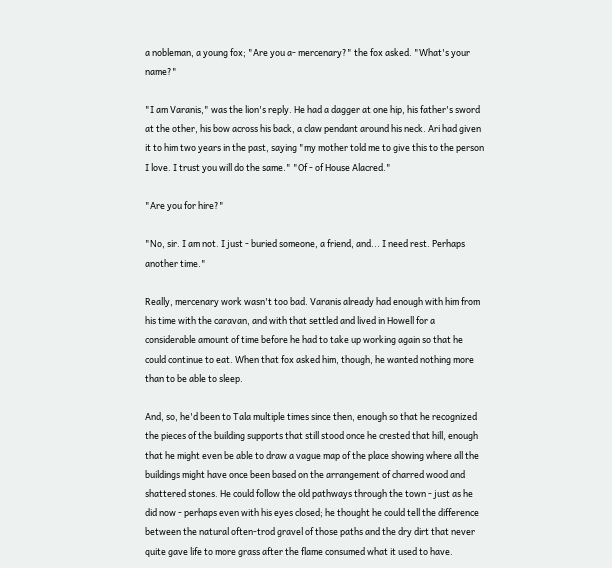a nobleman, a young fox; "Are you a- mercenary?" the fox asked. "What's your name?"

"I am Varanis," was the lion's reply. He had a dagger at one hip, his father's sword at the other, his bow across his back, a claw pendant around his neck. Ari had given it to him two years in the past, saying "my mother told me to give this to the person I love. I trust you will do the same." "Of - of House Alacred."

"Are you for hire?"

"No, sir. I am not. I just - buried someone, a friend, and... I need rest. Perhaps another time."

Really, mercenary work wasn't too bad. Varanis already had enough with him from his time with the caravan, and with that settled and lived in Howell for a considerable amount of time before he had to take up working again so that he could continue to eat. When that fox asked him, though, he wanted nothing more than to be able to sleep.

And, so, he'd been to Tala multiple times since then, enough so that he recognized the pieces of the building supports that still stood once he crested that hill, enough that he might even be able to draw a vague map of the place showing where all the buildings might have once been based on the arrangement of charred wood and shattered stones. He could follow the old pathways through the town - just as he did now - perhaps even with his eyes closed; he thought he could tell the difference between the natural often-trod gravel of those paths and the dry dirt that never quite gave life to more grass after the flame consumed what it used to have.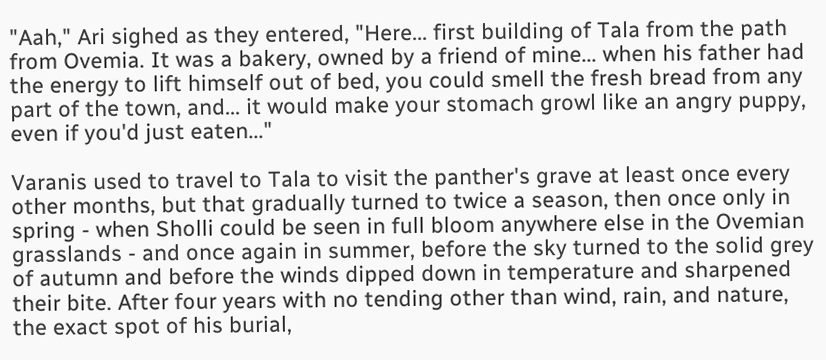"Aah," Ari sighed as they entered, "Here... first building of Tala from the path from Ovemia. It was a bakery, owned by a friend of mine... when his father had the energy to lift himself out of bed, you could smell the fresh bread from any part of the town, and... it would make your stomach growl like an angry puppy, even if you'd just eaten..."

Varanis used to travel to Tala to visit the panther's grave at least once every other months, but that gradually turned to twice a season, then once only in spring - when Sholli could be seen in full bloom anywhere else in the Ovemian grasslands - and once again in summer, before the sky turned to the solid grey of autumn and before the winds dipped down in temperature and sharpened their bite. After four years with no tending other than wind, rain, and nature, the exact spot of his burial,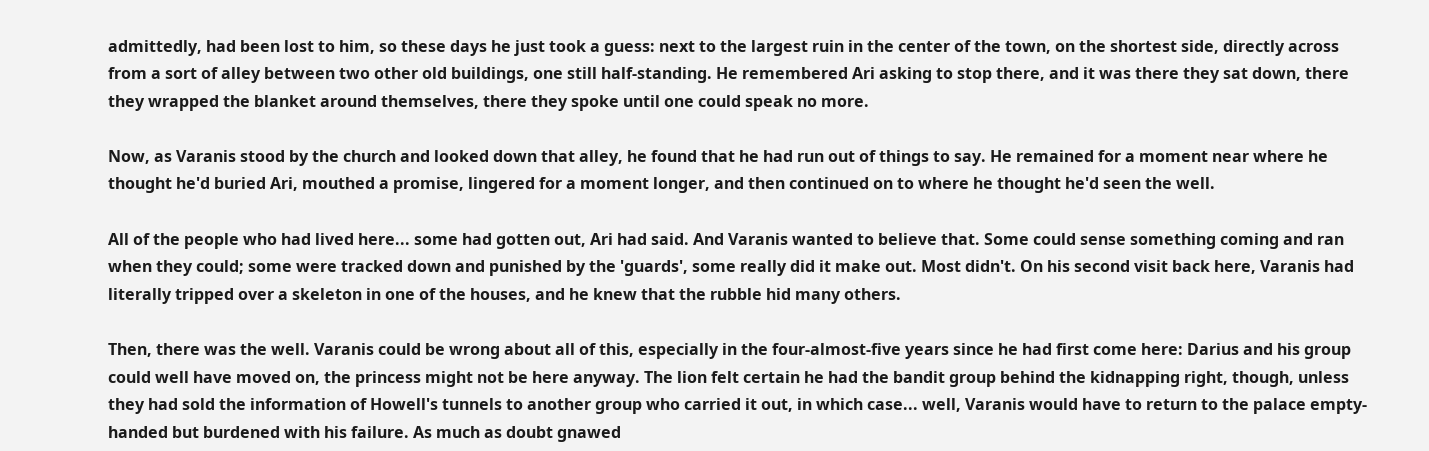admittedly, had been lost to him, so these days he just took a guess: next to the largest ruin in the center of the town, on the shortest side, directly across from a sort of alley between two other old buildings, one still half-standing. He remembered Ari asking to stop there, and it was there they sat down, there they wrapped the blanket around themselves, there they spoke until one could speak no more.

Now, as Varanis stood by the church and looked down that alley, he found that he had run out of things to say. He remained for a moment near where he thought he'd buried Ari, mouthed a promise, lingered for a moment longer, and then continued on to where he thought he'd seen the well.

All of the people who had lived here... some had gotten out, Ari had said. And Varanis wanted to believe that. Some could sense something coming and ran when they could; some were tracked down and punished by the 'guards', some really did it make out. Most didn't. On his second visit back here, Varanis had literally tripped over a skeleton in one of the houses, and he knew that the rubble hid many others.

Then, there was the well. Varanis could be wrong about all of this, especially in the four-almost-five years since he had first come here: Darius and his group could well have moved on, the princess might not be here anyway. The lion felt certain he had the bandit group behind the kidnapping right, though, unless they had sold the information of Howell's tunnels to another group who carried it out, in which case... well, Varanis would have to return to the palace empty-handed but burdened with his failure. As much as doubt gnawed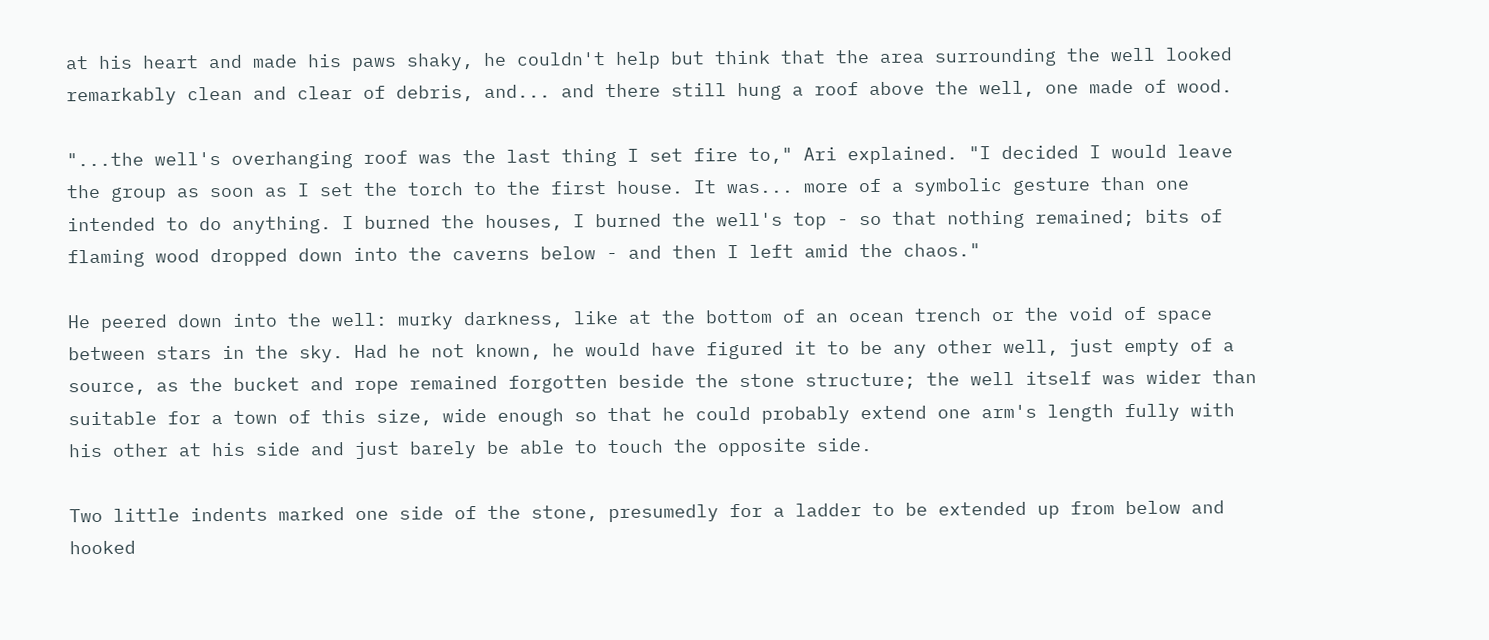at his heart and made his paws shaky, he couldn't help but think that the area surrounding the well looked remarkably clean and clear of debris, and... and there still hung a roof above the well, one made of wood.

"...the well's overhanging roof was the last thing I set fire to," Ari explained. "I decided I would leave the group as soon as I set the torch to the first house. It was... more of a symbolic gesture than one intended to do anything. I burned the houses, I burned the well's top - so that nothing remained; bits of flaming wood dropped down into the caverns below - and then I left amid the chaos."

He peered down into the well: murky darkness, like at the bottom of an ocean trench or the void of space between stars in the sky. Had he not known, he would have figured it to be any other well, just empty of a source, as the bucket and rope remained forgotten beside the stone structure; the well itself was wider than suitable for a town of this size, wide enough so that he could probably extend one arm's length fully with his other at his side and just barely be able to touch the opposite side.

Two little indents marked one side of the stone, presumedly for a ladder to be extended up from below and hooked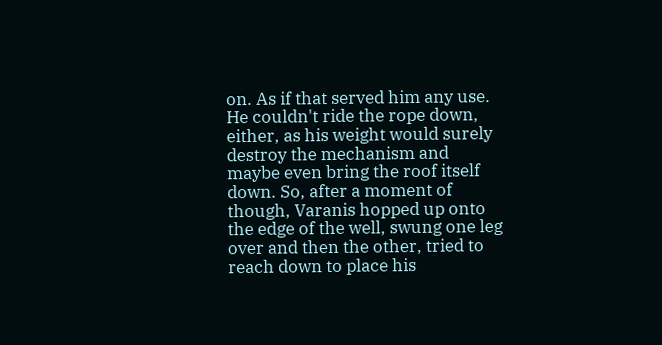on. As if that served him any use. He couldn't ride the rope down, either, as his weight would surely destroy the mechanism and maybe even bring the roof itself down. So, after a moment of though, Varanis hopped up onto the edge of the well, swung one leg over and then the other, tried to reach down to place his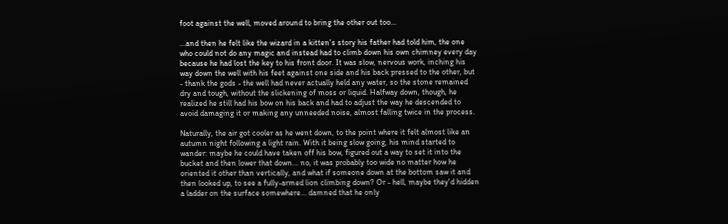foot against the well, moved around to bring the other out too...

...and then he felt like the wizard in a kitten's story his father had told him, the one who could not do any magic and instead had to climb down his own chimney every day because he had lost the key to his front door. It was slow, nervous work, inching his way down the well with his feet against one side and his back pressed to the other, but - thank the gods - the well had never actually held any water, so the stone remained dry and tough, without the slickening of moss or liquid. Halfway down, though, he realized he still had his bow on his back and had to adjust the way he descended to avoid damaging it or making any unneeded noise, almost falling twice in the process.

Naturally, the air got cooler as he went down, to the point where it felt almost like an autumn night following a light rain. With it being slow going, his mind started to wander: maybe he could have taken off his bow, figured out a way to set it into the bucket and then lower that down... no, it was probably too wide no matter how he oriented it other than vertically, and what if someone down at the bottom saw it and then looked up, to see a fully-armed lion climbing down? Or - hell, maybe they'd hidden a ladder on the surface somewhere... damned that he only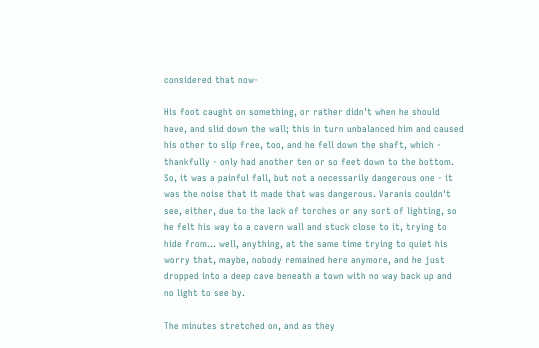considered that now-

His foot caught on something, or rather didn't when he should have, and slid down the wall; this in turn unbalanced him and caused his other to slip free, too, and he fell down the shaft, which - thankfully - only had another ten or so feet down to the bottom. So, it was a painful fall, but not a necessarily dangerous one - it was the noise that it made that was dangerous. Varanis couldn't see, either, due to the lack of torches or any sort of lighting, so he felt his way to a cavern wall and stuck close to it, trying to hide from... well, anything, at the same time trying to quiet his worry that, maybe, nobody remained here anymore, and he just dropped into a deep cave beneath a town with no way back up and no light to see by.

The minutes stretched on, and as they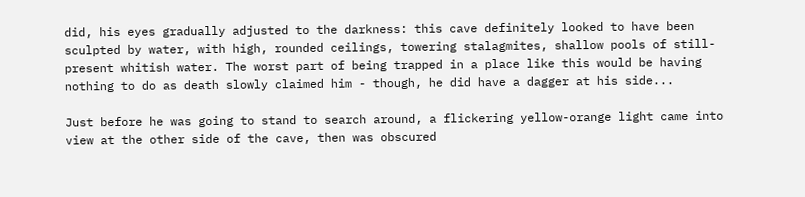did, his eyes gradually adjusted to the darkness: this cave definitely looked to have been sculpted by water, with high, rounded ceilings, towering stalagmites, shallow pools of still-present whitish water. The worst part of being trapped in a place like this would be having nothing to do as death slowly claimed him - though, he did have a dagger at his side...

Just before he was going to stand to search around, a flickering yellow-orange light came into view at the other side of the cave, then was obscured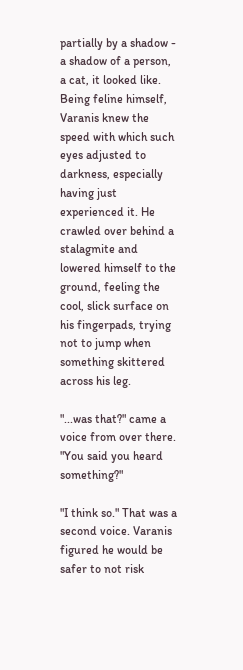partially by a shadow - a shadow of a person, a cat, it looked like. Being feline himself, Varanis knew the speed with which such eyes adjusted to darkness, especially having just experienced it. He crawled over behind a stalagmite and lowered himself to the ground, feeling the cool, slick surface on his fingerpads, trying not to jump when something skittered across his leg.

"...was that?" came a voice from over there. "You said you heard something?"

"I think so." That was a second voice. Varanis figured he would be safer to not risk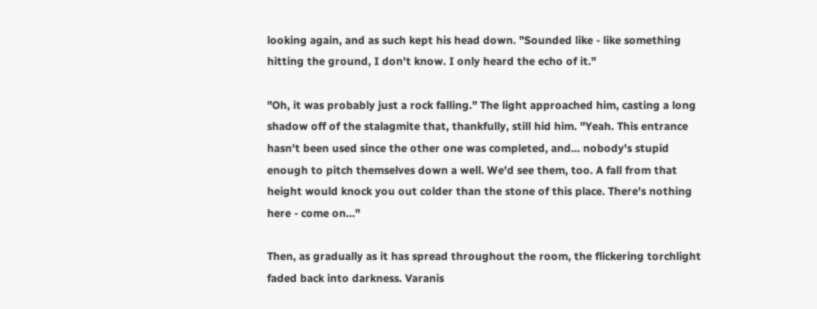looking again, and as such kept his head down. "Sounded like - like something hitting the ground, I don't know. I only heard the echo of it."

"Oh, it was probably just a rock falling." The light approached him, casting a long shadow off of the stalagmite that, thankfully, still hid him. "Yeah. This entrance hasn't been used since the other one was completed, and... nobody's stupid enough to pitch themselves down a well. We'd see them, too. A fall from that height would knock you out colder than the stone of this place. There's nothing here - come on..."

Then, as gradually as it has spread throughout the room, the flickering torchlight faded back into darkness. Varanis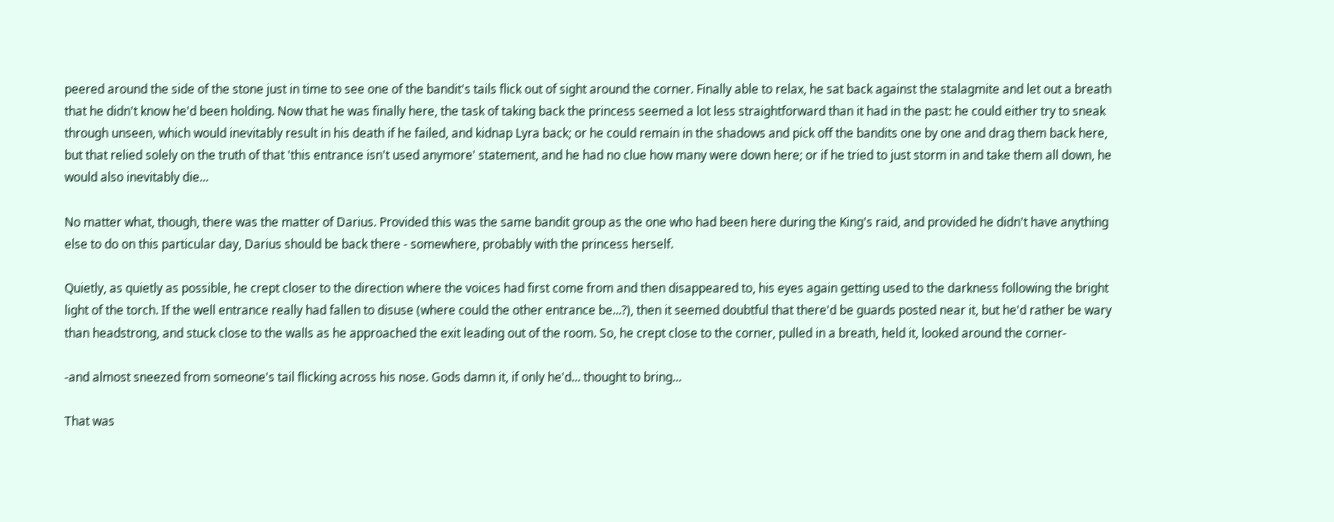peered around the side of the stone just in time to see one of the bandit's tails flick out of sight around the corner. Finally able to relax, he sat back against the stalagmite and let out a breath that he didn't know he'd been holding. Now that he was finally here, the task of taking back the princess seemed a lot less straightforward than it had in the past: he could either try to sneak through unseen, which would inevitably result in his death if he failed, and kidnap Lyra back; or he could remain in the shadows and pick off the bandits one by one and drag them back here, but that relied solely on the truth of that 'this entrance isn't used anymore' statement, and he had no clue how many were down here; or if he tried to just storm in and take them all down, he would also inevitably die...

No matter what, though, there was the matter of Darius. Provided this was the same bandit group as the one who had been here during the King's raid, and provided he didn't have anything else to do on this particular day, Darius should be back there - somewhere, probably with the princess herself.

Quietly, as quietly as possible, he crept closer to the direction where the voices had first come from and then disappeared to, his eyes again getting used to the darkness following the bright light of the torch. If the well entrance really had fallen to disuse (where could the other entrance be...?), then it seemed doubtful that there'd be guards posted near it, but he'd rather be wary than headstrong, and stuck close to the walls as he approached the exit leading out of the room. So, he crept close to the corner, pulled in a breath, held it, looked around the corner-

-and almost sneezed from someone's tail flicking across his nose. Gods damn it, if only he'd... thought to bring...

That was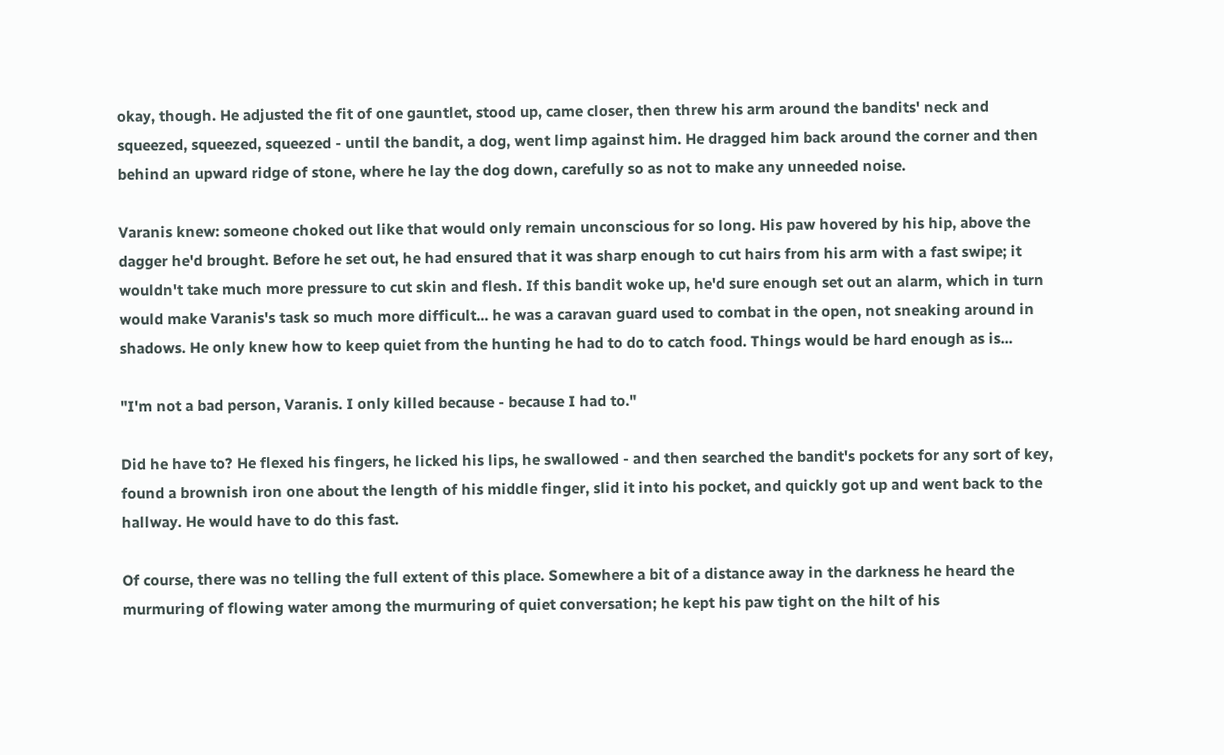okay, though. He adjusted the fit of one gauntlet, stood up, came closer, then threw his arm around the bandits' neck and squeezed, squeezed, squeezed - until the bandit, a dog, went limp against him. He dragged him back around the corner and then behind an upward ridge of stone, where he lay the dog down, carefully so as not to make any unneeded noise.

Varanis knew: someone choked out like that would only remain unconscious for so long. His paw hovered by his hip, above the dagger he'd brought. Before he set out, he had ensured that it was sharp enough to cut hairs from his arm with a fast swipe; it wouldn't take much more pressure to cut skin and flesh. If this bandit woke up, he'd sure enough set out an alarm, which in turn would make Varanis's task so much more difficult... he was a caravan guard used to combat in the open, not sneaking around in shadows. He only knew how to keep quiet from the hunting he had to do to catch food. Things would be hard enough as is...

"I'm not a bad person, Varanis. I only killed because - because I had to."

Did he have to? He flexed his fingers, he licked his lips, he swallowed - and then searched the bandit's pockets for any sort of key, found a brownish iron one about the length of his middle finger, slid it into his pocket, and quickly got up and went back to the hallway. He would have to do this fast.

Of course, there was no telling the full extent of this place. Somewhere a bit of a distance away in the darkness he heard the murmuring of flowing water among the murmuring of quiet conversation; he kept his paw tight on the hilt of his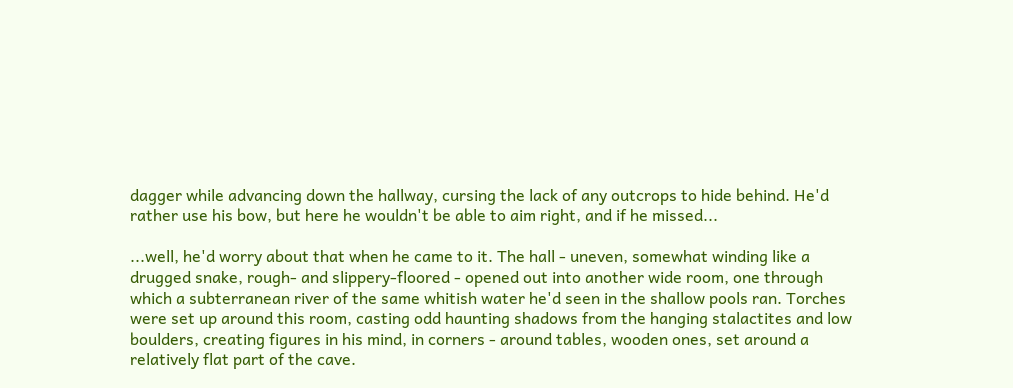dagger while advancing down the hallway, cursing the lack of any outcrops to hide behind. He'd rather use his bow, but here he wouldn't be able to aim right, and if he missed...

...well, he'd worry about that when he came to it. The hall - uneven, somewhat winding like a drugged snake, rough- and slippery-floored - opened out into another wide room, one through which a subterranean river of the same whitish water he'd seen in the shallow pools ran. Torches were set up around this room, casting odd haunting shadows from the hanging stalactites and low boulders, creating figures in his mind, in corners - around tables, wooden ones, set around a relatively flat part of the cave.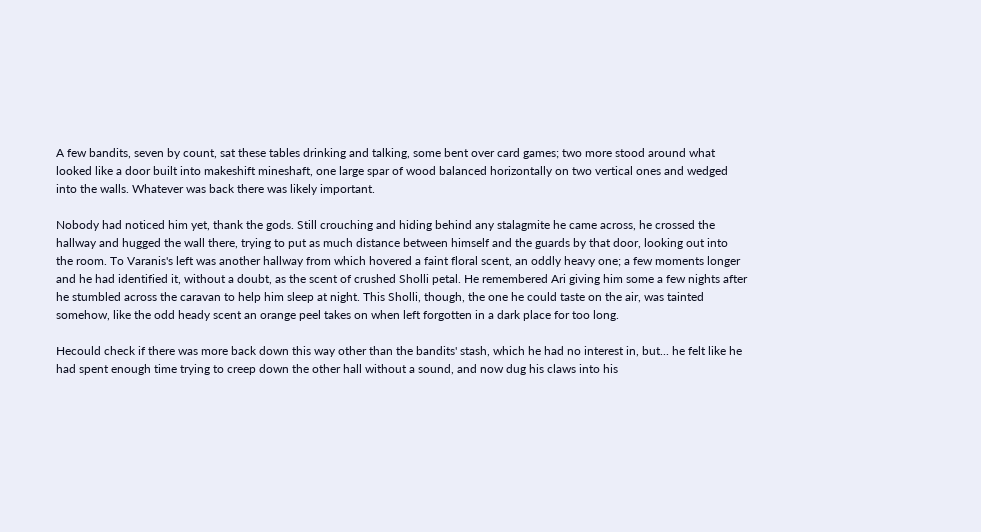A few bandits, seven by count, sat these tables drinking and talking, some bent over card games; two more stood around what looked like a door built into makeshift mineshaft, one large spar of wood balanced horizontally on two vertical ones and wedged into the walls. Whatever was back there was likely important.

Nobody had noticed him yet, thank the gods. Still crouching and hiding behind any stalagmite he came across, he crossed the hallway and hugged the wall there, trying to put as much distance between himself and the guards by that door, looking out into the room. To Varanis's left was another hallway from which hovered a faint floral scent, an oddly heavy one; a few moments longer and he had identified it, without a doubt, as the scent of crushed Sholli petal. He remembered Ari giving him some a few nights after he stumbled across the caravan to help him sleep at night. This Sholli, though, the one he could taste on the air, was tainted somehow, like the odd heady scent an orange peel takes on when left forgotten in a dark place for too long.

Hecould check if there was more back down this way other than the bandits' stash, which he had no interest in, but... he felt like he had spent enough time trying to creep down the other hall without a sound, and now dug his claws into his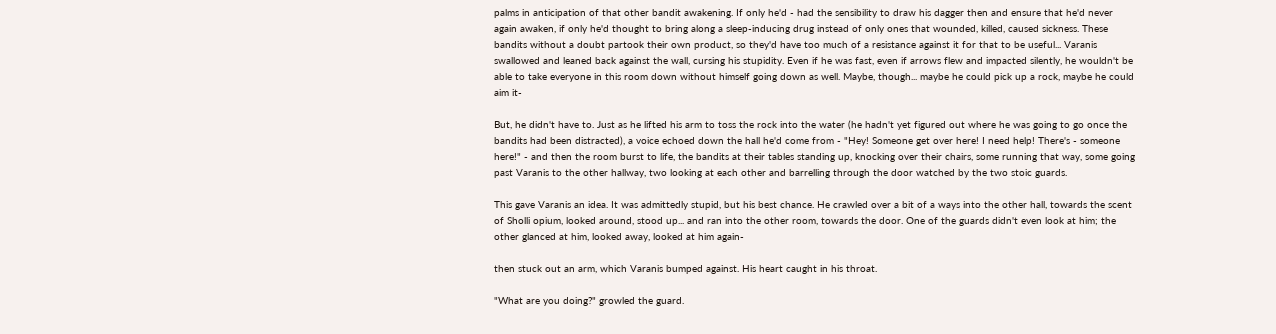palms in anticipation of that other bandit awakening. If only he'd - had the sensibility to draw his dagger then and ensure that he'd never again awaken, if only he'd thought to bring along a sleep-inducing drug instead of only ones that wounded, killed, caused sickness. These bandits without a doubt partook their own product, so they'd have too much of a resistance against it for that to be useful... Varanis swallowed and leaned back against the wall, cursing his stupidity. Even if he was fast, even if arrows flew and impacted silently, he wouldn't be able to take everyone in this room down without himself going down as well. Maybe, though... maybe he could pick up a rock, maybe he could aim it-

But, he didn't have to. Just as he lifted his arm to toss the rock into the water (he hadn't yet figured out where he was going to go once the bandits had been distracted), a voice echoed down the hall he'd come from - "Hey! Someone get over here! I need help! There's - someone here!" - and then the room burst to life, the bandits at their tables standing up, knocking over their chairs, some running that way, some going past Varanis to the other hallway, two looking at each other and barrelling through the door watched by the two stoic guards.

This gave Varanis an idea. It was admittedly stupid, but his best chance. He crawled over a bit of a ways into the other hall, towards the scent of Sholli opium, looked around, stood up... and ran into the other room, towards the door. One of the guards didn't even look at him; the other glanced at him, looked away, looked at him again-

then stuck out an arm, which Varanis bumped against. His heart caught in his throat.

"What are you doing?" growled the guard.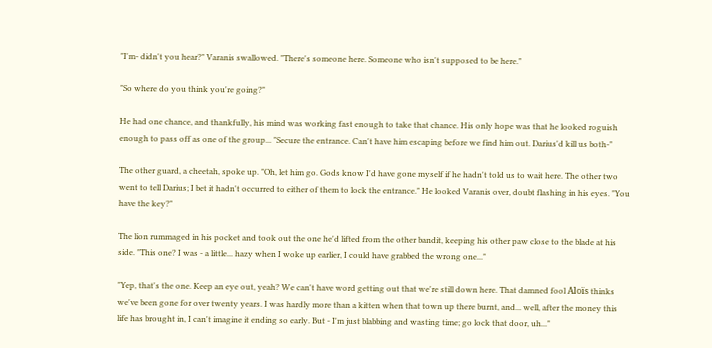"I'm- didn't you hear?" Varanis swallowed. "There's someone here. Someone who isn't supposed to be here."

"So where do you think you're going?"

He had one chance, and thankfully, his mind was working fast enough to take that chance. His only hope was that he looked roguish enough to pass off as one of the group... "Secure the entrance. Can't have him escaping before we find him out. Darius'd kill us both-"

The other guard, a cheetah, spoke up. "Oh, let him go. Gods know I'd have gone myself if he hadn't told us to wait here. The other two went to tell Darius; I bet it hadn't occurred to either of them to lock the entrance." He looked Varanis over, doubt flashing in his eyes. "You have the key?"

The lion rummaged in his pocket and took out the one he'd lifted from the other bandit, keeping his other paw close to the blade at his side. "This one? I was - a little... hazy when I woke up earlier, I could have grabbed the wrong one..."

"Yep, that's the one. Keep an eye out, yeah? We can't have word getting out that we're still down here. That damned fool Aloïs thinks we've been gone for over twenty years. I was hardly more than a kitten when that town up there burnt, and... well, after the money this life has brought in, I can't imagine it ending so early. But - I'm just blabbing and wasting time; go lock that door, uh..."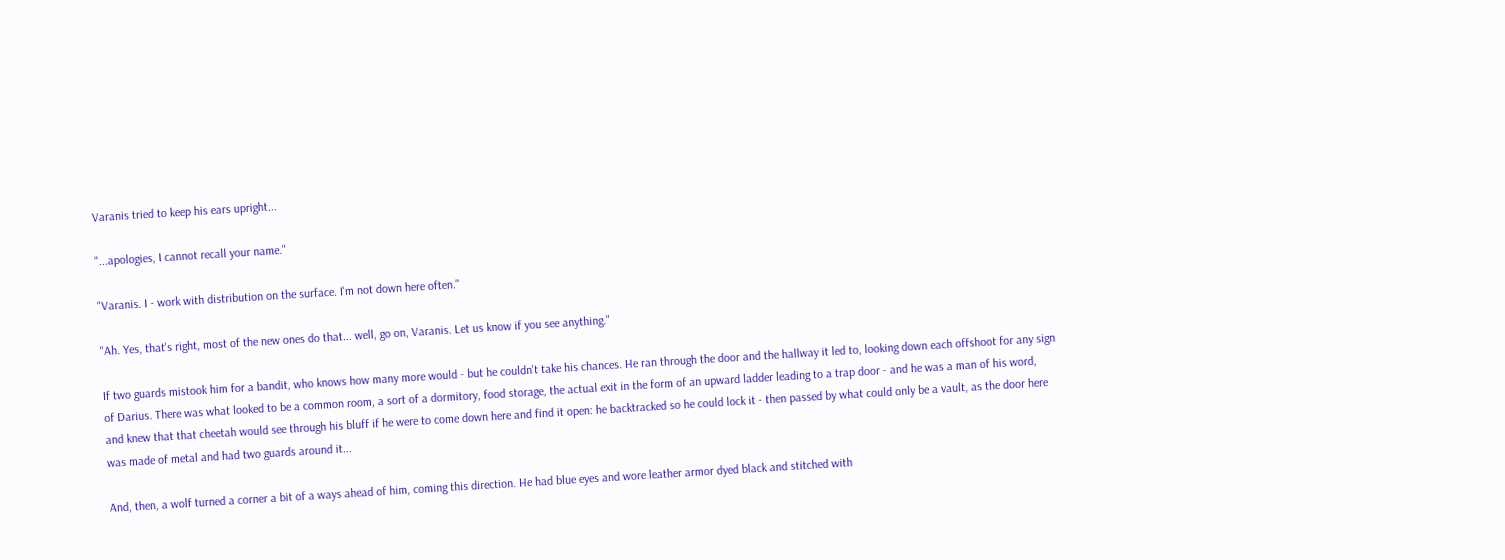Varanis tried to keep his ears upright...

"...apologies, I cannot recall your name."

"Varanis. I - work with distribution on the surface. I'm not down here often."

"Ah. Yes, that's right, most of the new ones do that... well, go on, Varanis. Let us know if you see anything."

If two guards mistook him for a bandit, who knows how many more would - but he couldn't take his chances. He ran through the door and the hallway it led to, looking down each offshoot for any sign of Darius. There was what looked to be a common room, a sort of a dormitory, food storage, the actual exit in the form of an upward ladder leading to a trap door - and he was a man of his word, and knew that that cheetah would see through his bluff if he were to come down here and find it open: he backtracked so he could lock it - then passed by what could only be a vault, as the door here was made of metal and had two guards around it...

And, then, a wolf turned a corner a bit of a ways ahead of him, coming this direction. He had blue eyes and wore leather armor dyed black and stitched with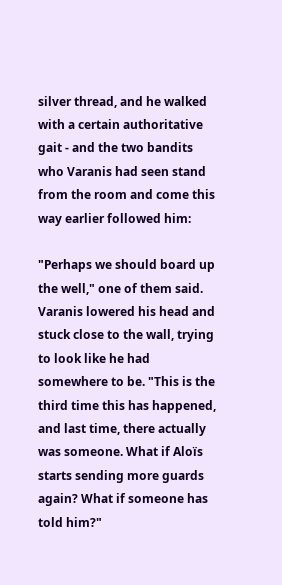silver thread, and he walked with a certain authoritative gait - and the two bandits who Varanis had seen stand from the room and come this way earlier followed him:

"Perhaps we should board up the well," one of them said. Varanis lowered his head and stuck close to the wall, trying to look like he had somewhere to be. "This is the third time this has happened, and last time, there actually was someone. What if Aloïs starts sending more guards again? What if someone has told him?"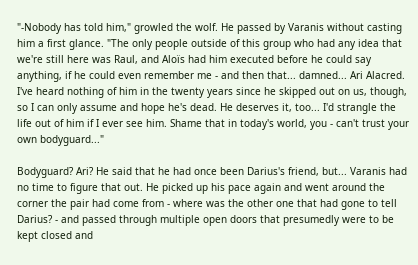"-Nobody has told him," growled the wolf. He passed by Varanis without casting him a first glance. "The only people outside of this group who had any idea that we're still here was Raul, and Aloïs had him executed before he could say anything, if he could even remember me - and then that... damned... Ari Alacred. I've heard nothing of him in the twenty years since he skipped out on us, though, so I can only assume and hope he's dead. He deserves it, too... I'd strangle the life out of him if I ever see him. Shame that in today's world, you - can't trust your own bodyguard..."

Bodyguard? Ari? He said that he had once been Darius's friend, but... Varanis had no time to figure that out. He picked up his pace again and went around the corner the pair had come from - where was the other one that had gone to tell Darius? - and passed through multiple open doors that presumedly were to be kept closed and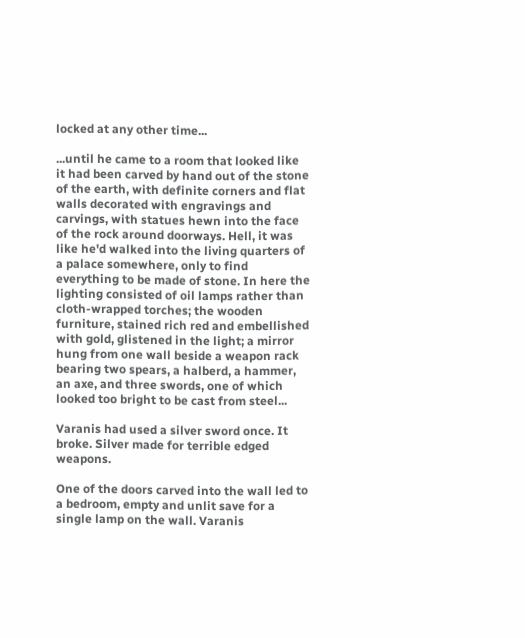locked at any other time...

...until he came to a room that looked like it had been carved by hand out of the stone of the earth, with definite corners and flat walls decorated with engravings and carvings, with statues hewn into the face of the rock around doorways. Hell, it was like he'd walked into the living quarters of a palace somewhere, only to find everything to be made of stone. In here the lighting consisted of oil lamps rather than cloth-wrapped torches; the wooden furniture, stained rich red and embellished with gold, glistened in the light; a mirror hung from one wall beside a weapon rack bearing two spears, a halberd, a hammer, an axe, and three swords, one of which looked too bright to be cast from steel...

Varanis had used a silver sword once. It broke. Silver made for terrible edged weapons.

One of the doors carved into the wall led to a bedroom, empty and unlit save for a single lamp on the wall. Varanis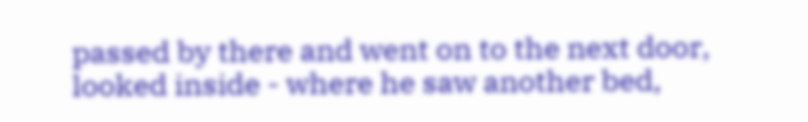passed by there and went on to the next door, looked inside - where he saw another bed,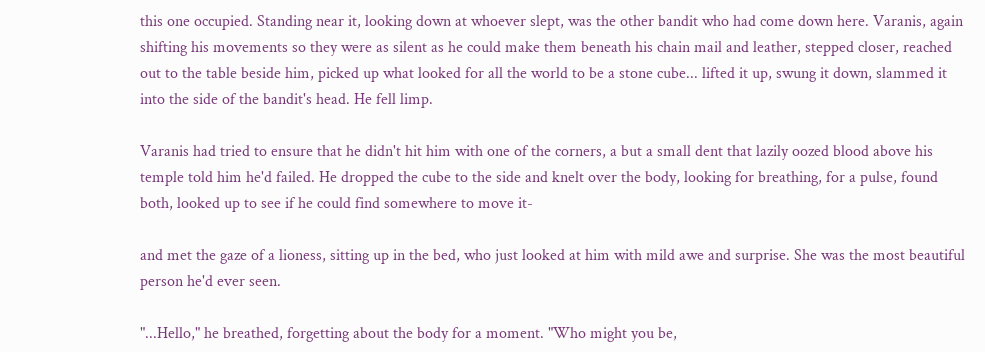this one occupied. Standing near it, looking down at whoever slept, was the other bandit who had come down here. Varanis, again shifting his movements so they were as silent as he could make them beneath his chain mail and leather, stepped closer, reached out to the table beside him, picked up what looked for all the world to be a stone cube... lifted it up, swung it down, slammed it into the side of the bandit's head. He fell limp.

Varanis had tried to ensure that he didn't hit him with one of the corners, a but a small dent that lazily oozed blood above his temple told him he'd failed. He dropped the cube to the side and knelt over the body, looking for breathing, for a pulse, found both, looked up to see if he could find somewhere to move it-

and met the gaze of a lioness, sitting up in the bed, who just looked at him with mild awe and surprise. She was the most beautiful person he'd ever seen.

"...Hello," he breathed, forgetting about the body for a moment. "Who might you be,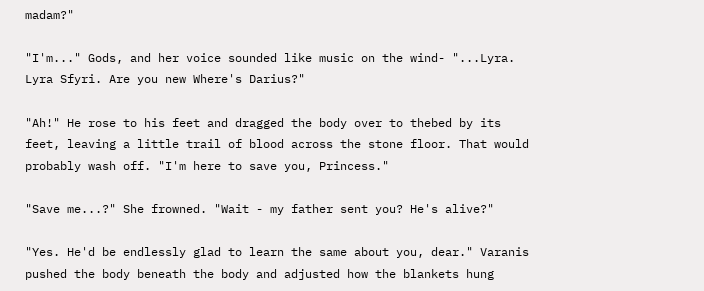madam?"

"I'm..." Gods, and her voice sounded like music on the wind- "...Lyra. Lyra Sfyri. Are you new Where's Darius?"

"Ah!" He rose to his feet and dragged the body over to thebed by its feet, leaving a little trail of blood across the stone floor. That would probably wash off. "I'm here to save you, Princess."

"Save me...?" She frowned. "Wait - my father sent you? He's alive?"

"Yes. He'd be endlessly glad to learn the same about you, dear." Varanis pushed the body beneath the body and adjusted how the blankets hung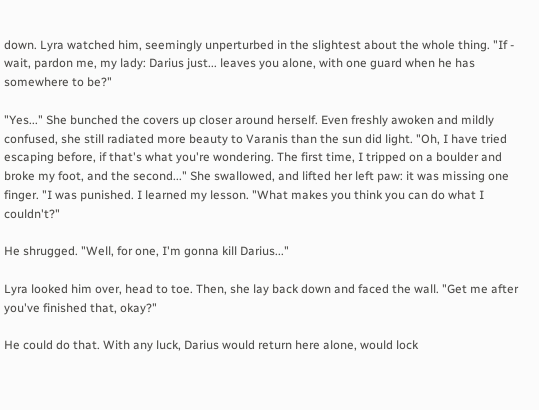down. Lyra watched him, seemingly unperturbed in the slightest about the whole thing. "If - wait, pardon me, my lady: Darius just... leaves you alone, with one guard when he has somewhere to be?"

"Yes..." She bunched the covers up closer around herself. Even freshly awoken and mildly confused, she still radiated more beauty to Varanis than the sun did light. "Oh, I have tried escaping before, if that's what you're wondering. The first time, I tripped on a boulder and broke my foot, and the second..." She swallowed, and lifted her left paw: it was missing one finger. "I was punished. I learned my lesson. "What makes you think you can do what I couldn't?"

He shrugged. "Well, for one, I'm gonna kill Darius..."

Lyra looked him over, head to toe. Then, she lay back down and faced the wall. "Get me after you've finished that, okay?"

He could do that. With any luck, Darius would return here alone, would lock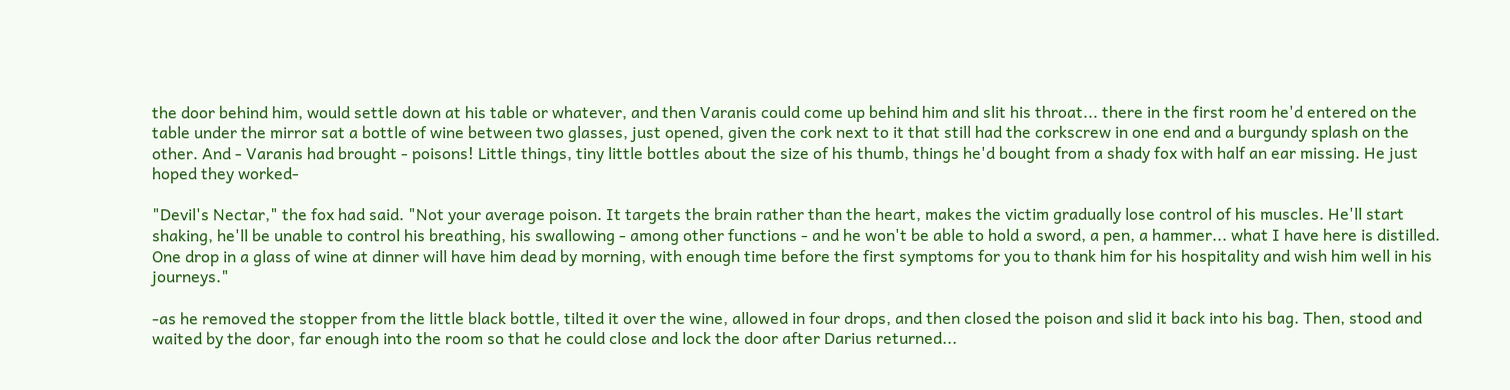the door behind him, would settle down at his table or whatever, and then Varanis could come up behind him and slit his throat... there in the first room he'd entered on the table under the mirror sat a bottle of wine between two glasses, just opened, given the cork next to it that still had the corkscrew in one end and a burgundy splash on the other. And - Varanis had brought - poisons! Little things, tiny little bottles about the size of his thumb, things he'd bought from a shady fox with half an ear missing. He just hoped they worked-

"Devil's Nectar," the fox had said. "Not your average poison. It targets the brain rather than the heart, makes the victim gradually lose control of his muscles. He'll start shaking, he'll be unable to control his breathing, his swallowing - among other functions - and he won't be able to hold a sword, a pen, a hammer... what I have here is distilled. One drop in a glass of wine at dinner will have him dead by morning, with enough time before the first symptoms for you to thank him for his hospitality and wish him well in his journeys."

-as he removed the stopper from the little black bottle, tilted it over the wine, allowed in four drops, and then closed the poison and slid it back into his bag. Then, stood and waited by the door, far enough into the room so that he could close and lock the door after Darius returned...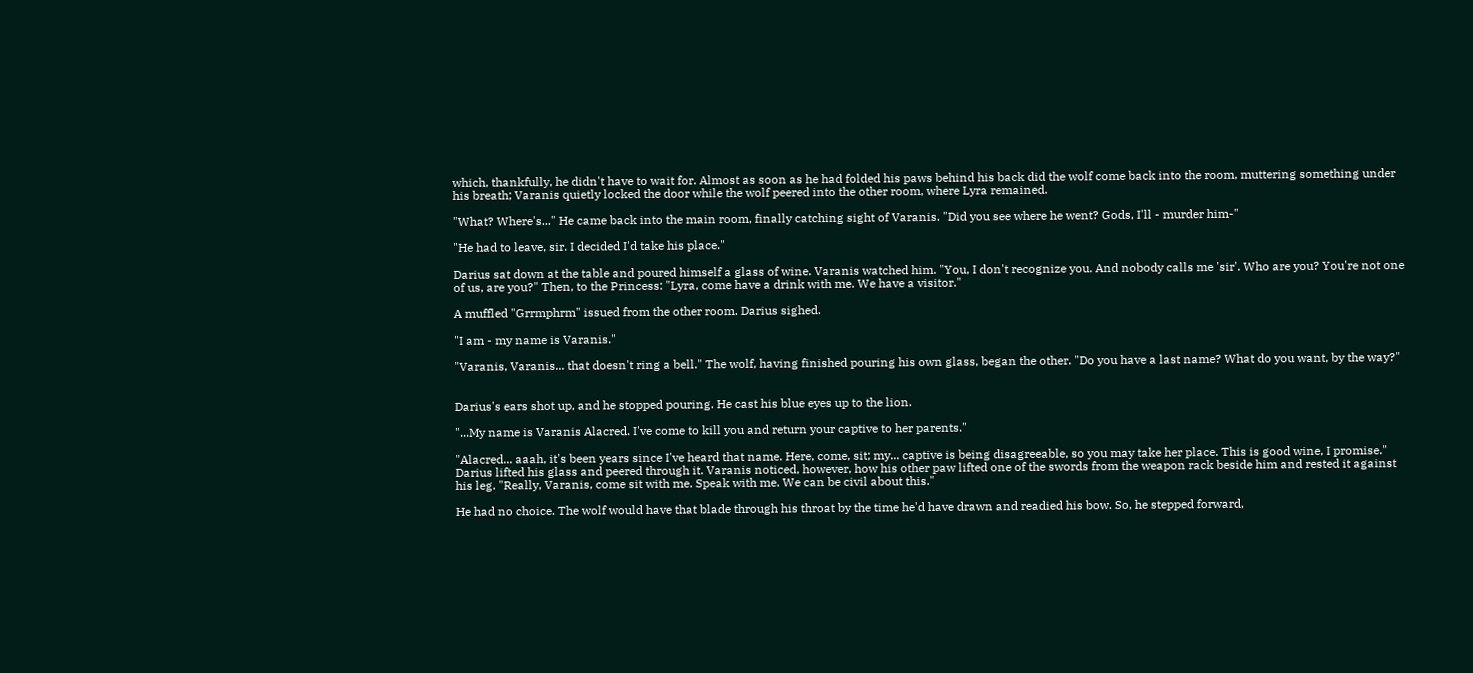which, thankfully, he didn't have to wait for. Almost as soon as he had folded his paws behind his back did the wolf come back into the room, muttering something under his breath; Varanis quietly locked the door while the wolf peered into the other room, where Lyra remained.

"What? Where's..." He came back into the main room, finally catching sight of Varanis. "Did you see where he went? Gods, I'll - murder him-"

"He had to leave, sir. I decided I'd take his place."

Darius sat down at the table and poured himself a glass of wine. Varanis watched him. "You, I don't recognize you. And nobody calls me 'sir'. Who are you? You're not one of us, are you?" Then, to the Princess: "Lyra, come have a drink with me. We have a visitor."

A muffled "Grrmphrm" issued from the other room. Darius sighed.

"I am - my name is Varanis."

"Varanis, Varanis... that doesn't ring a bell." The wolf, having finished pouring his own glass, began the other. "Do you have a last name? What do you want, by the way?"


Darius's ears shot up, and he stopped pouring. He cast his blue eyes up to the lion.

"...My name is Varanis Alacred. I've come to kill you and return your captive to her parents."

"Alacred... aaah, it's been years since I've heard that name. Here, come, sit; my... captive is being disagreeable, so you may take her place. This is good wine, I promise." Darius lifted his glass and peered through it. Varanis noticed, however, how his other paw lifted one of the swords from the weapon rack beside him and rested it against his leg. "Really, Varanis, come sit with me. Speak with me. We can be civil about this."

He had no choice. The wolf would have that blade through his throat by the time he'd have drawn and readied his bow. So, he stepped forward,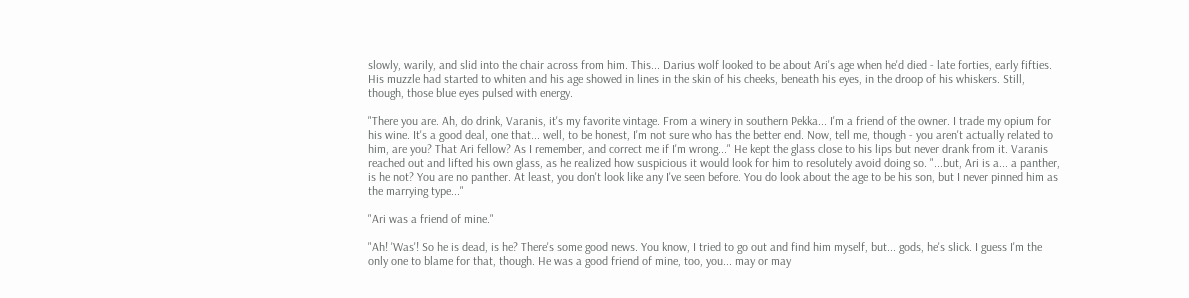slowly, warily, and slid into the chair across from him. This... Darius wolf looked to be about Ari's age when he'd died - late forties, early fifties. His muzzle had started to whiten and his age showed in lines in the skin of his cheeks, beneath his eyes, in the droop of his whiskers. Still, though, those blue eyes pulsed with energy.

"There you are. Ah, do drink, Varanis, it's my favorite vintage. From a winery in southern Pekka... I'm a friend of the owner. I trade my opium for his wine. It's a good deal, one that... well, to be honest, I'm not sure who has the better end. Now, tell me, though - you aren't actually related to him, are you? That Ari fellow? As I remember, and correct me if I'm wrong..." He kept the glass close to his lips but never drank from it. Varanis reached out and lifted his own glass, as he realized how suspicious it would look for him to resolutely avoid doing so. "...but, Ari is a... a panther, is he not? You are no panther. At least, you don't look like any I've seen before. You do look about the age to be his son, but I never pinned him as the marrying type..."

"Ari was a friend of mine."

"Ah! 'Was'! So he is dead, is he? There's some good news. You know, I tried to go out and find him myself, but... gods, he's slick. I guess I'm the only one to blame for that, though. He was a good friend of mine, too, you... may or may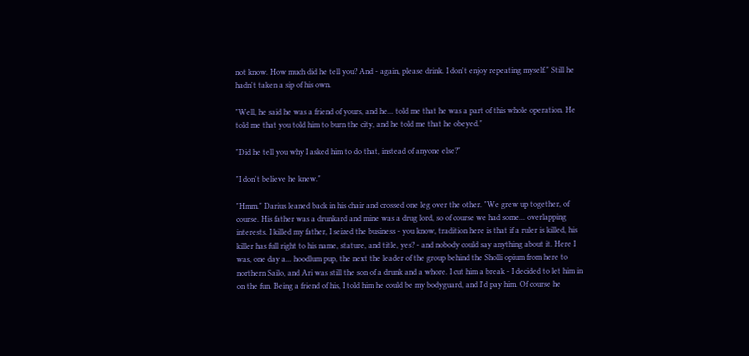not know. How much did he tell you? And - again, please drink. I don't enjoy repeating myself." Still he hadn't taken a sip of his own.

"Well, he said he was a friend of yours, and he... told me that he was a part of this whole operation. He told me that you told him to burn the city, and he told me that he obeyed."

"Did he tell you why I asked him to do that, instead of anyone else?"

"I don't believe he knew."

"Hmm." Darius leaned back in his chair and crossed one leg over the other. "We grew up together, of course. His father was a drunkard and mine was a drug lord, so of course we had some... overlapping interests. I killed my father, I seized the business - you know, tradition here is that if a ruler is killed, his killer has full right to his name, stature, and title, yes? - and nobody could say anything about it. Here I was, one day a... hoodlum pup, the next the leader of the group behind the Sholli opium from here to northern Sailo, and Ari was still the son of a drunk and a whore. I cut him a break - I decided to let him in on the fun. Being a friend of his, I told him he could be my bodyguard, and I'd pay him. Of course he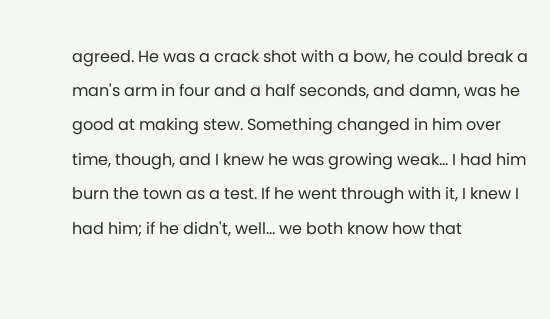agreed. He was a crack shot with a bow, he could break a man's arm in four and a half seconds, and damn, was he good at making stew. Something changed in him over time, though, and I knew he was growing weak... I had him burn the town as a test. If he went through with it, I knew I had him; if he didn't, well... we both know how that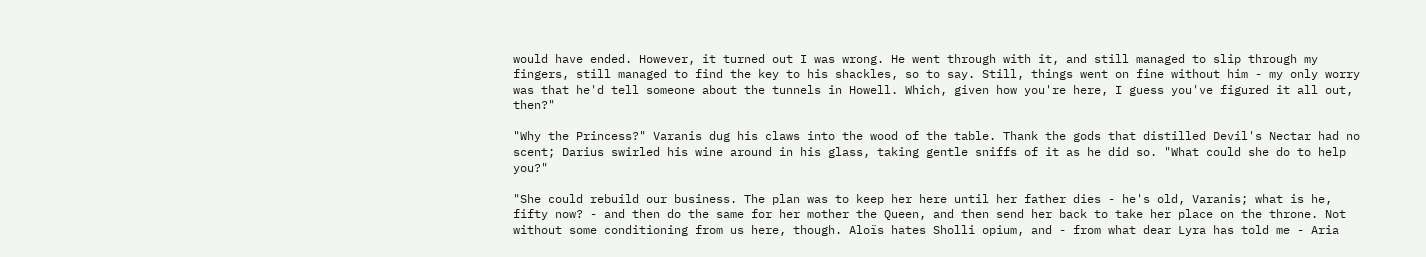would have ended. However, it turned out I was wrong. He went through with it, and still managed to slip through my fingers, still managed to find the key to his shackles, so to say. Still, things went on fine without him - my only worry was that he'd tell someone about the tunnels in Howell. Which, given how you're here, I guess you've figured it all out, then?"

"Why the Princess?" Varanis dug his claws into the wood of the table. Thank the gods that distilled Devil's Nectar had no scent; Darius swirled his wine around in his glass, taking gentle sniffs of it as he did so. "What could she do to help you?"

"She could rebuild our business. The plan was to keep her here until her father dies - he's old, Varanis; what is he, fifty now? - and then do the same for her mother the Queen, and then send her back to take her place on the throne. Not without some conditioning from us here, though. Aloïs hates Sholli opium, and - from what dear Lyra has told me - Aria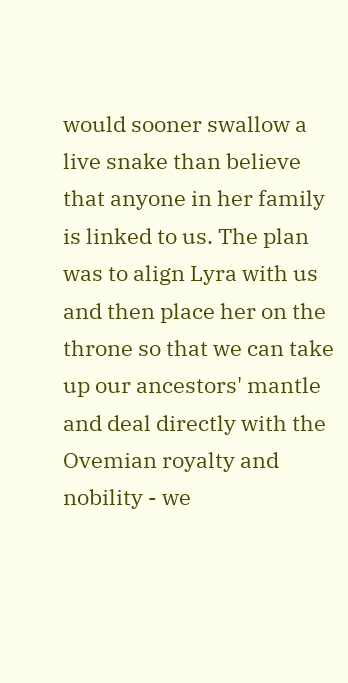would sooner swallow a live snake than believe that anyone in her family is linked to us. The plan was to align Lyra with us and then place her on the throne so that we can take up our ancestors' mantle and deal directly with the Ovemian royalty and nobility - we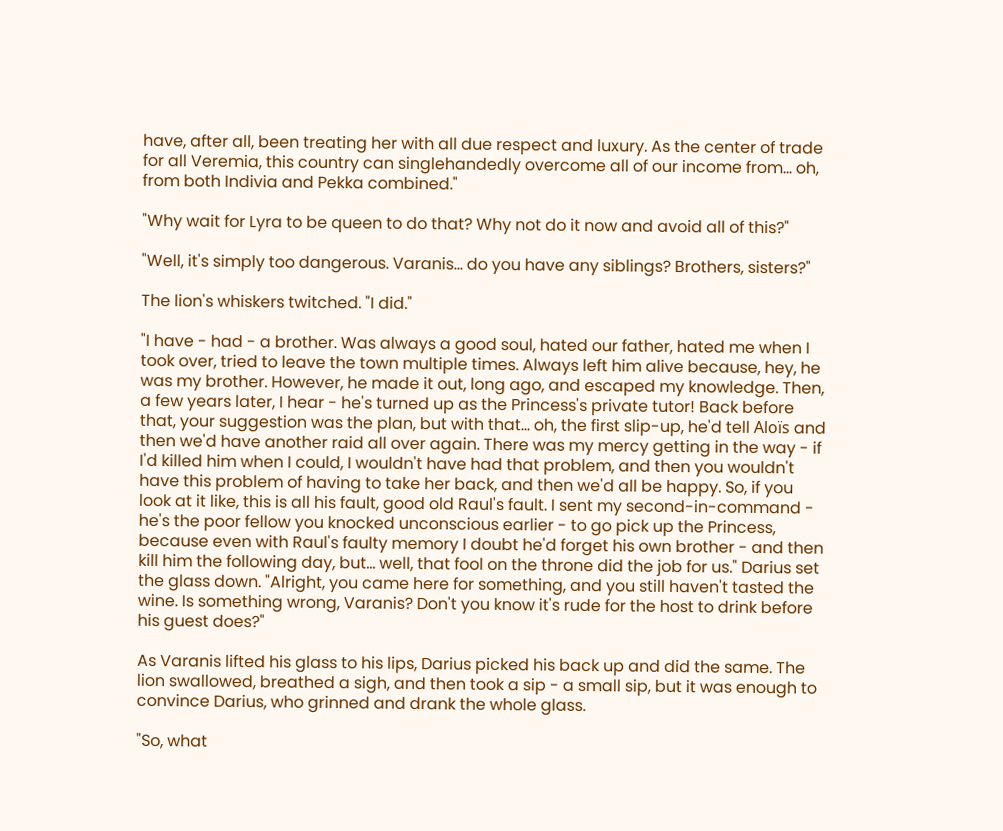have, after all, been treating her with all due respect and luxury. As the center of trade for all Veremia, this country can singlehandedly overcome all of our income from... oh, from both Indivia and Pekka combined."

"Why wait for Lyra to be queen to do that? Why not do it now and avoid all of this?"

"Well, it's simply too dangerous. Varanis... do you have any siblings? Brothers, sisters?"

The lion's whiskers twitched. "I did."

"I have - had - a brother. Was always a good soul, hated our father, hated me when I took over, tried to leave the town multiple times. Always left him alive because, hey, he was my brother. However, he made it out, long ago, and escaped my knowledge. Then, a few years later, I hear - he's turned up as the Princess's private tutor! Back before that, your suggestion was the plan, but with that... oh, the first slip-up, he'd tell Aloïs and then we'd have another raid all over again. There was my mercy getting in the way - if I'd killed him when I could, I wouldn't have had that problem, and then you wouldn't have this problem of having to take her back, and then we'd all be happy. So, if you look at it like, this is all his fault, good old Raul's fault. I sent my second-in-command - he's the poor fellow you knocked unconscious earlier - to go pick up the Princess, because even with Raul's faulty memory I doubt he'd forget his own brother - and then kill him the following day, but... well, that fool on the throne did the job for us." Darius set the glass down. "Alright, you came here for something, and you still haven't tasted the wine. Is something wrong, Varanis? Don't you know it's rude for the host to drink before his guest does?"

As Varanis lifted his glass to his lips, Darius picked his back up and did the same. The lion swallowed, breathed a sigh, and then took a sip - a small sip, but it was enough to convince Darius, who grinned and drank the whole glass.

"So, what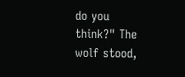do you think?" The wolf stood,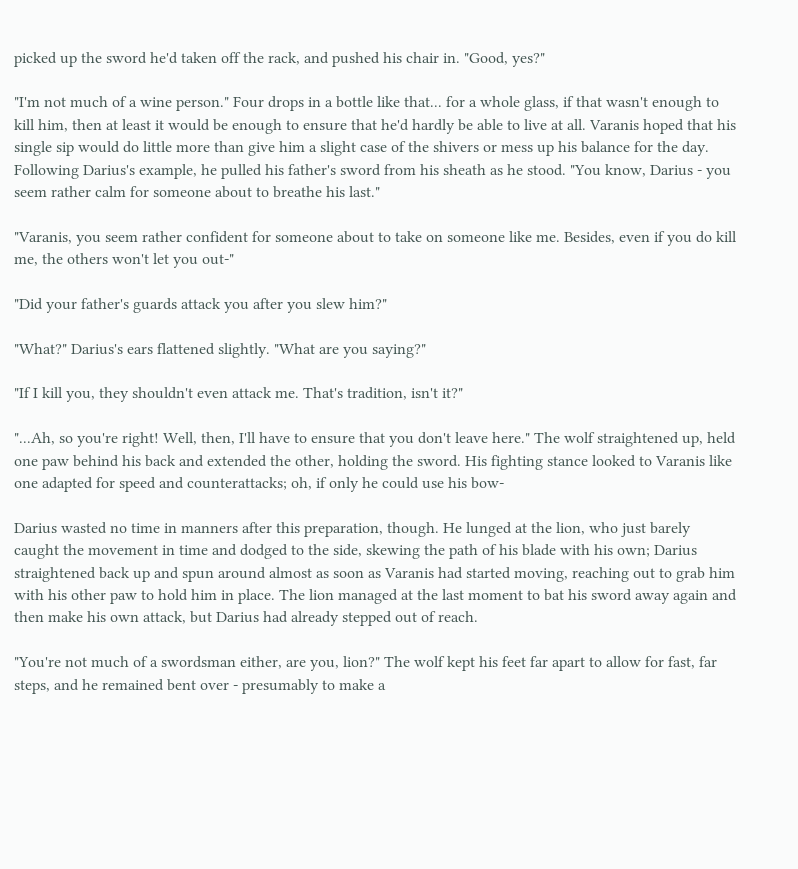picked up the sword he'd taken off the rack, and pushed his chair in. "Good, yes?"

"I'm not much of a wine person." Four drops in a bottle like that... for a whole glass, if that wasn't enough to kill him, then at least it would be enough to ensure that he'd hardly be able to live at all. Varanis hoped that his single sip would do little more than give him a slight case of the shivers or mess up his balance for the day. Following Darius's example, he pulled his father's sword from his sheath as he stood. "You know, Darius - you seem rather calm for someone about to breathe his last."

"Varanis, you seem rather confident for someone about to take on someone like me. Besides, even if you do kill me, the others won't let you out-"

"Did your father's guards attack you after you slew him?"

"What?" Darius's ears flattened slightly. "What are you saying?"

"If I kill you, they shouldn't even attack me. That's tradition, isn't it?"

"...Ah, so you're right! Well, then, I'll have to ensure that you don't leave here." The wolf straightened up, held one paw behind his back and extended the other, holding the sword. His fighting stance looked to Varanis like one adapted for speed and counterattacks; oh, if only he could use his bow-

Darius wasted no time in manners after this preparation, though. He lunged at the lion, who just barely caught the movement in time and dodged to the side, skewing the path of his blade with his own; Darius straightened back up and spun around almost as soon as Varanis had started moving, reaching out to grab him with his other paw to hold him in place. The lion managed at the last moment to bat his sword away again and then make his own attack, but Darius had already stepped out of reach.

"You're not much of a swordsman either, are you, lion?" The wolf kept his feet far apart to allow for fast, far steps, and he remained bent over - presumably to make a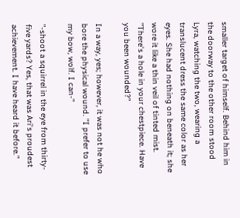smaller target of himself. Behind him in the doorway to the other room stood Lyra, watching the two, wearing a translucent dress the same color as her eyes. She had nothing on beneath it; she wore it like a thin veil of tinted mist. "There's a hole in your chestpiece. Have you been wounded?"

In a way, yes; however, it was not he who bore the physical wound. "I prefer to use my bow, wolf. I can-"

"-shoot a squirrel in the eye from thirty-five yards? Yes, that was Ari's proudest achievement. I have heard it before."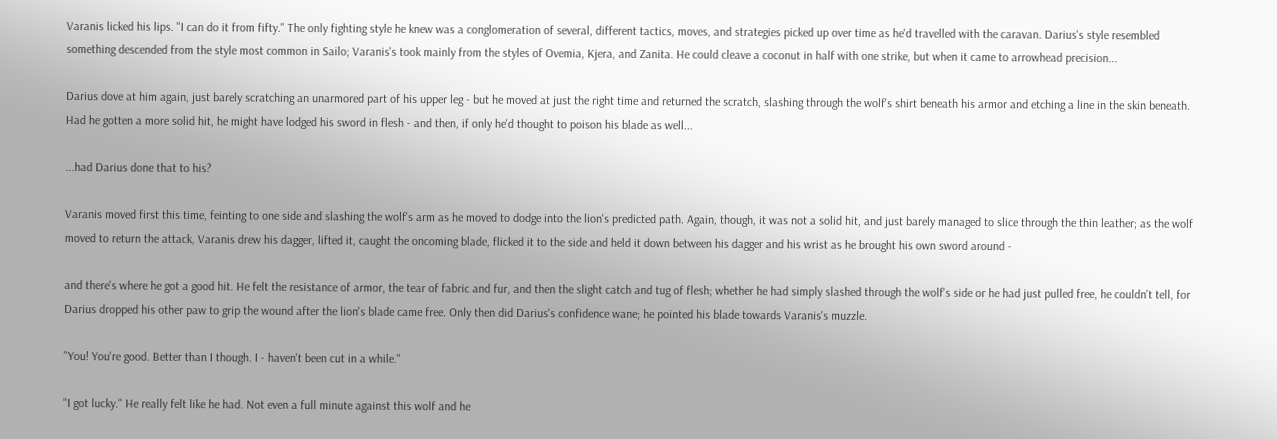Varanis licked his lips. "I can do it from fifty." The only fighting style he knew was a conglomeration of several, different tactics, moves, and strategies picked up over time as he'd travelled with the caravan. Darius's style resembled something descended from the style most common in Sailo; Varanis's took mainly from the styles of Ovemia, Kjera, and Zanita. He could cleave a coconut in half with one strike, but when it came to arrowhead precision...

Darius dove at him again, just barely scratching an unarmored part of his upper leg - but he moved at just the right time and returned the scratch, slashing through the wolf's shirt beneath his armor and etching a line in the skin beneath. Had he gotten a more solid hit, he might have lodged his sword in flesh - and then, if only he'd thought to poison his blade as well...

...had Darius done that to his?

Varanis moved first this time, feinting to one side and slashing the wolf's arm as he moved to dodge into the lion's predicted path. Again, though, it was not a solid hit, and just barely managed to slice through the thin leather; as the wolf moved to return the attack, Varanis drew his dagger, lifted it, caught the oncoming blade, flicked it to the side and held it down between his dagger and his wrist as he brought his own sword around -

and there's where he got a good hit. He felt the resistance of armor, the tear of fabric and fur, and then the slight catch and tug of flesh; whether he had simply slashed through the wolf's side or he had just pulled free, he couldn't tell, for Darius dropped his other paw to grip the wound after the lion's blade came free. Only then did Darius's confidence wane; he pointed his blade towards Varanis's muzzle.

"You! You're good. Better than I though. I - haven't been cut in a while."

"I got lucky." He really felt like he had. Not even a full minute against this wolf and he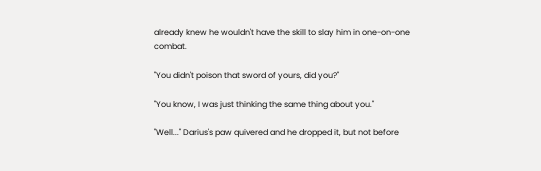already knew he wouldn't have the skill to slay him in one-on-one combat.

"You didn't poison that sword of yours, did you?"

"You know, I was just thinking the same thing about you."

"Well..." Darius's paw quivered and he dropped it, but not before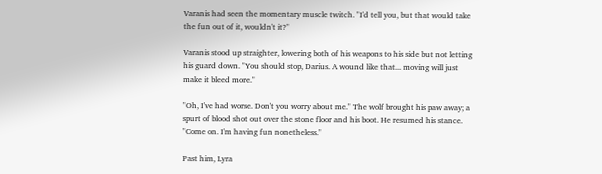Varanis had seen the momentary muscle twitch. "I'd tell you, but that would take the fun out of it, wouldn't it?"

Varanis stood up straighter, lowering both of his weapons to his side but not letting his guard down. "You should stop, Darius. A wound like that... moving will just make it bleed more."

"Oh, I've had worse. Don't you worry about me." The wolf brought his paw away; a spurt of blood shot out over the stone floor and his boot. He resumed his stance. "Come on. I'm having fun nonetheless."

Past him, Lyra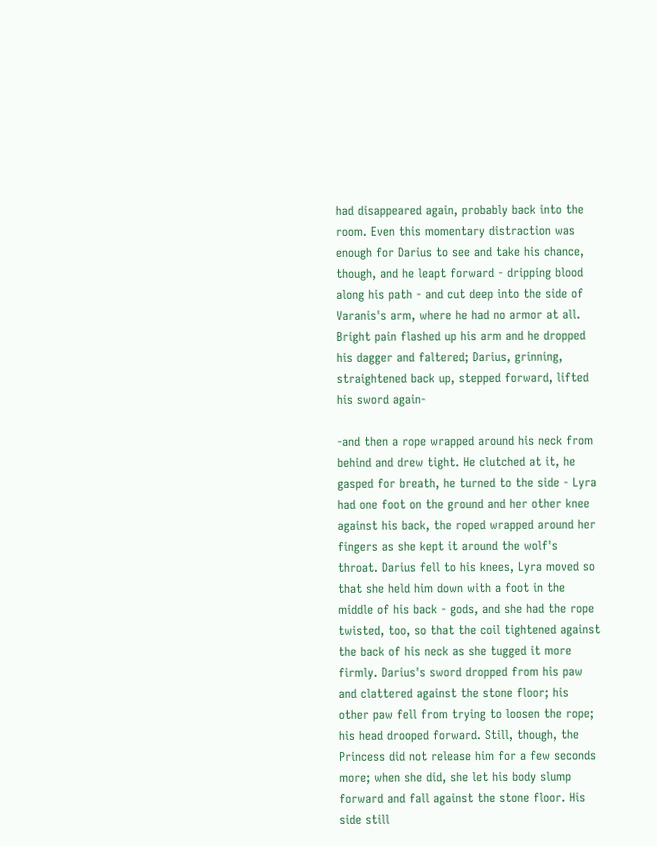had disappeared again, probably back into the room. Even this momentary distraction was enough for Darius to see and take his chance, though, and he leapt forward - dripping blood along his path - and cut deep into the side of Varanis's arm, where he had no armor at all. Bright pain flashed up his arm and he dropped his dagger and faltered; Darius, grinning, straightened back up, stepped forward, lifted his sword again-

-and then a rope wrapped around his neck from behind and drew tight. He clutched at it, he gasped for breath, he turned to the side - Lyra had one foot on the ground and her other knee against his back, the roped wrapped around her fingers as she kept it around the wolf's throat. Darius fell to his knees, Lyra moved so that she held him down with a foot in the middle of his back - gods, and she had the rope twisted, too, so that the coil tightened against the back of his neck as she tugged it more firmly. Darius's sword dropped from his paw and clattered against the stone floor; his other paw fell from trying to loosen the rope; his head drooped forward. Still, though, the Princess did not release him for a few seconds more; when she did, she let his body slump forward and fall against the stone floor. His side still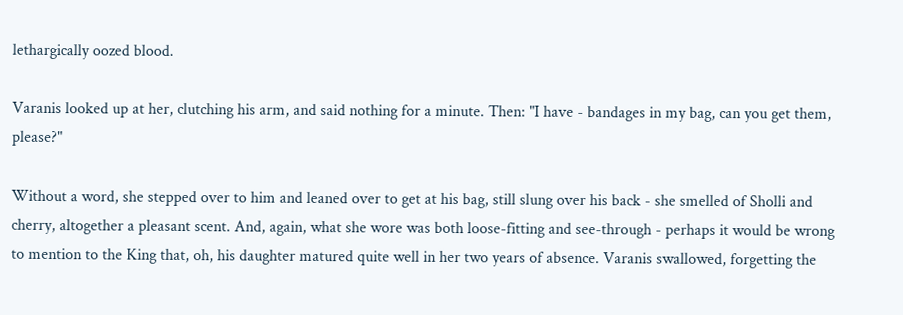lethargically oozed blood.

Varanis looked up at her, clutching his arm, and said nothing for a minute. Then: "I have - bandages in my bag, can you get them, please?"

Without a word, she stepped over to him and leaned over to get at his bag, still slung over his back - she smelled of Sholli and cherry, altogether a pleasant scent. And, again, what she wore was both loose-fitting and see-through - perhaps it would be wrong to mention to the King that, oh, his daughter matured quite well in her two years of absence. Varanis swallowed, forgetting the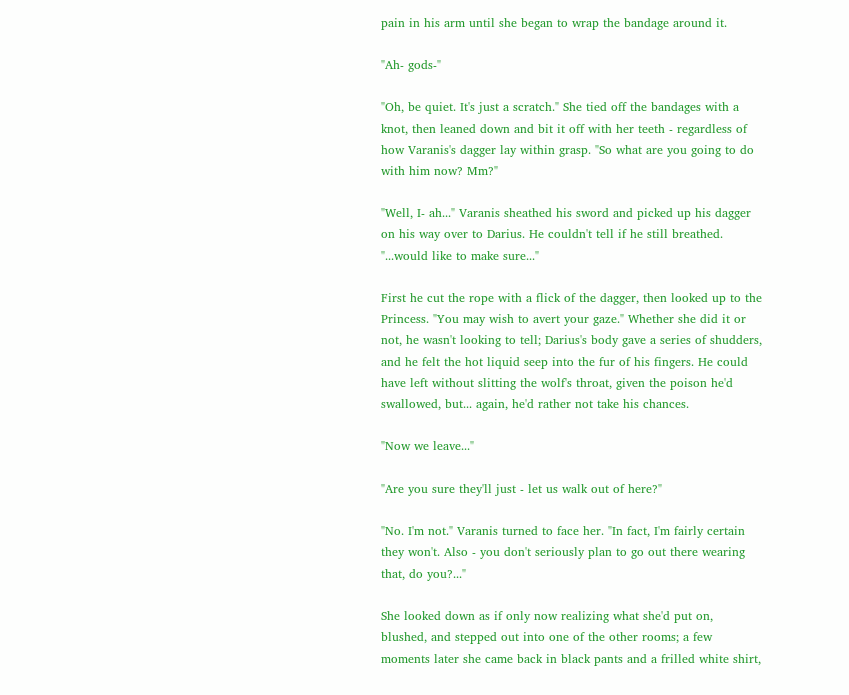pain in his arm until she began to wrap the bandage around it.

"Ah- gods-"

"Oh, be quiet. It's just a scratch." She tied off the bandages with a knot, then leaned down and bit it off with her teeth - regardless of how Varanis's dagger lay within grasp. "So what are you going to do with him now? Mm?"

"Well, I- ah..." Varanis sheathed his sword and picked up his dagger on his way over to Darius. He couldn't tell if he still breathed. "...would like to make sure..."

First he cut the rope with a flick of the dagger, then looked up to the Princess. "You may wish to avert your gaze." Whether she did it or not, he wasn't looking to tell; Darius's body gave a series of shudders, and he felt the hot liquid seep into the fur of his fingers. He could have left without slitting the wolf's throat, given the poison he'd swallowed, but... again, he'd rather not take his chances.

"Now we leave..."

"Are you sure they'll just - let us walk out of here?"

"No. I'm not." Varanis turned to face her. "In fact, I'm fairly certain they won't. Also - you don't seriously plan to go out there wearing that, do you?..."

She looked down as if only now realizing what she'd put on, blushed, and stepped out into one of the other rooms; a few moments later she came back in black pants and a frilled white shirt,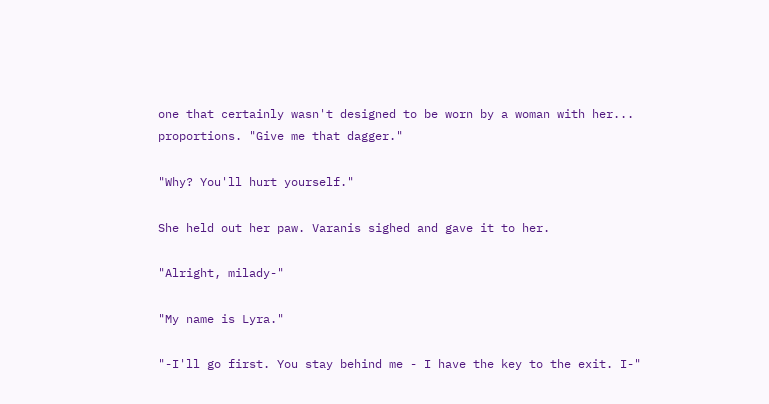one that certainly wasn't designed to be worn by a woman with her... proportions. "Give me that dagger."

"Why? You'll hurt yourself."

She held out her paw. Varanis sighed and gave it to her.

"Alright, milady-"

"My name is Lyra."

"-I'll go first. You stay behind me - I have the key to the exit. I-"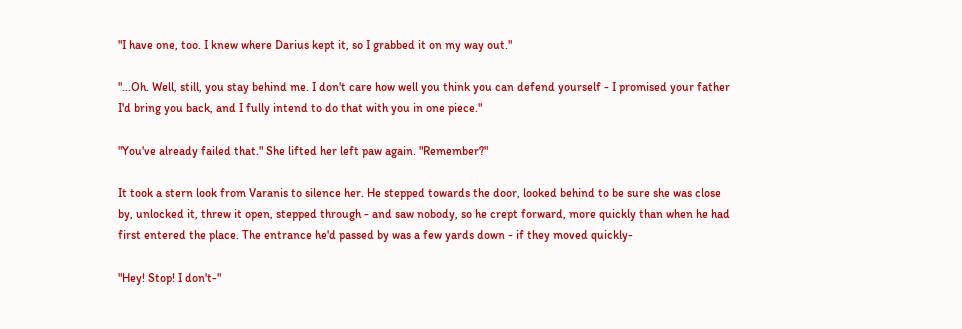"I have one, too. I knew where Darius kept it, so I grabbed it on my way out."

"...Oh. Well, still, you stay behind me. I don't care how well you think you can defend yourself - I promised your father I'd bring you back, and I fully intend to do that with you in one piece."

"You've already failed that." She lifted her left paw again. "Remember?"

It took a stern look from Varanis to silence her. He stepped towards the door, looked behind to be sure she was close by, unlocked it, threw it open, stepped through - and saw nobody, so he crept forward, more quickly than when he had first entered the place. The entrance he'd passed by was a few yards down - if they moved quickly-

"Hey! Stop! I don't-"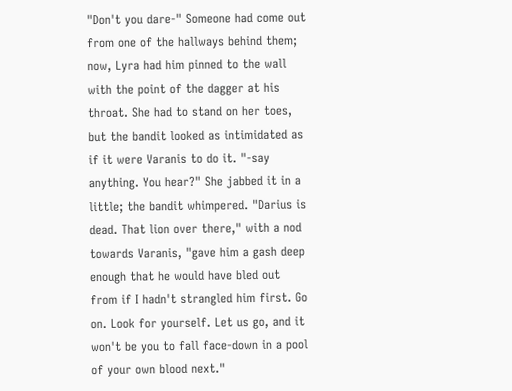"Don't you dare-" Someone had come out from one of the hallways behind them; now, Lyra had him pinned to the wall with the point of the dagger at his throat. She had to stand on her toes, but the bandit looked as intimidated as if it were Varanis to do it. "-say anything. You hear?" She jabbed it in a little; the bandit whimpered. "Darius is dead. That lion over there," with a nod towards Varanis, "gave him a gash deep enough that he would have bled out from if I hadn't strangled him first. Go on. Look for yourself. Let us go, and it won't be you to fall face-down in a pool of your own blood next."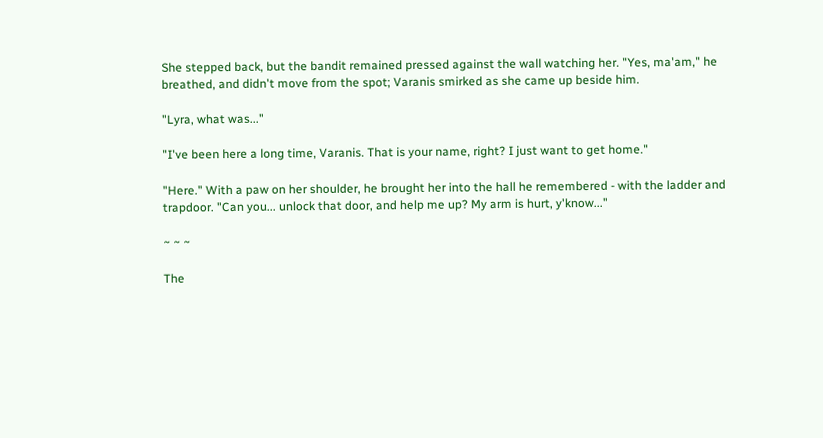She stepped back, but the bandit remained pressed against the wall watching her. "Yes, ma'am," he breathed, and didn't move from the spot; Varanis smirked as she came up beside him.

"Lyra, what was..."

"I've been here a long time, Varanis. That is your name, right? I just want to get home."

"Here." With a paw on her shoulder, he brought her into the hall he remembered - with the ladder and trapdoor. "Can you... unlock that door, and help me up? My arm is hurt, y'know..."

~ ~ ~

The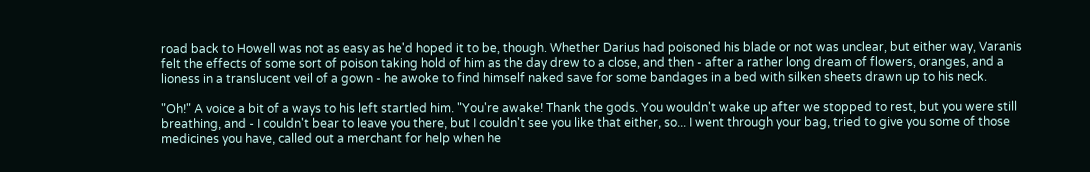road back to Howell was not as easy as he'd hoped it to be, though. Whether Darius had poisoned his blade or not was unclear, but either way, Varanis felt the effects of some sort of poison taking hold of him as the day drew to a close, and then - after a rather long dream of flowers, oranges, and a lioness in a translucent veil of a gown - he awoke to find himself naked save for some bandages in a bed with silken sheets drawn up to his neck.

"Oh!" A voice a bit of a ways to his left startled him. "You're awake! Thank the gods. You wouldn't wake up after we stopped to rest, but you were still breathing, and - I couldn't bear to leave you there, but I couldn't see you like that either, so... I went through your bag, tried to give you some of those medicines you have, called out a merchant for help when he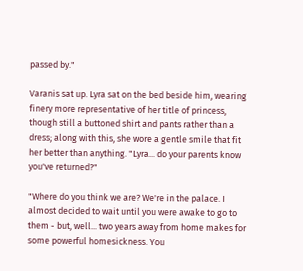passed by."

Varanis sat up. Lyra sat on the bed beside him, wearing finery more representative of her title of princess, though still a buttoned shirt and pants rather than a dress; along with this, she wore a gentle smile that fit her better than anything. "Lyra... do your parents know you've returned?"

"Where do you think we are? We're in the palace. I almost decided to wait until you were awake to go to them - but, well... two years away from home makes for some powerful homesickness. You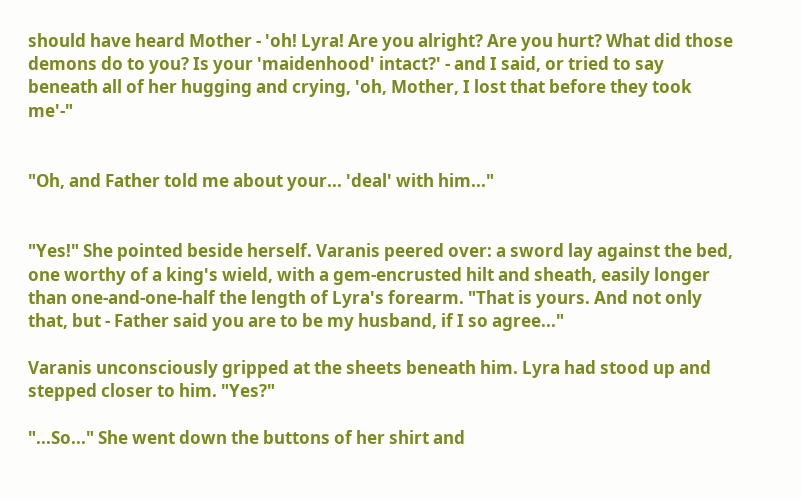should have heard Mother - 'oh! Lyra! Are you alright? Are you hurt? What did those demons do to you? Is your 'maidenhood' intact?' - and I said, or tried to say beneath all of her hugging and crying, 'oh, Mother, I lost that before they took me'-"


"Oh, and Father told me about your... 'deal' with him..."


"Yes!" She pointed beside herself. Varanis peered over: a sword lay against the bed, one worthy of a king's wield, with a gem-encrusted hilt and sheath, easily longer than one-and-one-half the length of Lyra's forearm. "That is yours. And not only that, but - Father said you are to be my husband, if I so agree..."

Varanis unconsciously gripped at the sheets beneath him. Lyra had stood up and stepped closer to him. "Yes?"

"...So..." She went down the buttons of her shirt and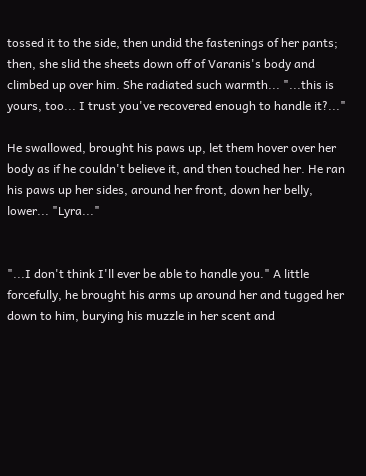tossed it to the side, then undid the fastenings of her pants; then, she slid the sheets down off of Varanis's body and climbed up over him. She radiated such warmth... "...this is yours, too... I trust you've recovered enough to handle it?..."

He swallowed, brought his paws up, let them hover over her body as if he couldn't believe it, and then touched her. He ran his paws up her sides, around her front, down her belly, lower... "Lyra..."


"...I don't think I'll ever be able to handle you." A little forcefully, he brought his arms up around her and tugged her down to him, burying his muzzle in her scent and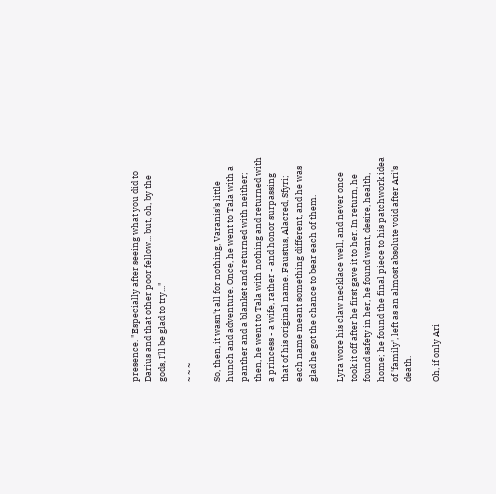presence. "Especially after seeing what you did to Darius and that other poor fellow... but, oh, by the gods, I'll be glad to try..."

~ ~ ~

So, then, it wasn't all for nothing, Varanis's little hunch and adventure. Once, he went to Tala with a panther and a blanket and returned with neither; then, he went to Tala with nothing and returned with a princess - a wife, rather - and honor surpassing that of his original name. Faustus, Alacred, Sfyri; each name meant something different, and he was glad he got the chance to bear each of them.

Lyra wore his claw necklace well, and never once took it off after he first gave it to her. In return, he found safety in her, he found want, desire, health, home; he found the final piece to his patchwork idea of 'family', left as an almost absolute void after Ari's death.

Oh, if only Ari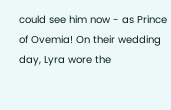could see him now - as Prince of Ovemia! On their wedding day, Lyra wore the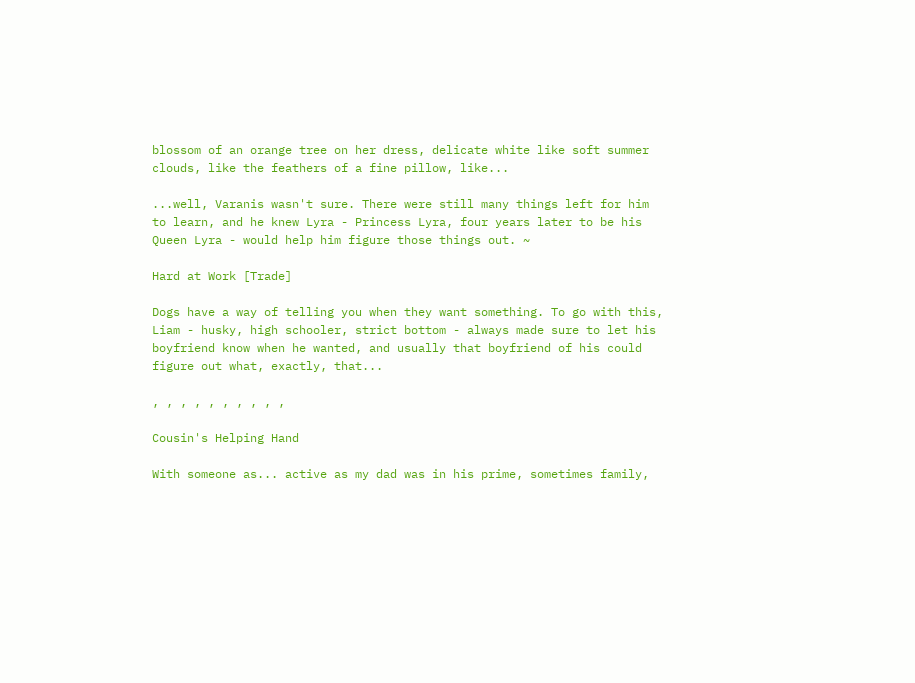blossom of an orange tree on her dress, delicate white like soft summer clouds, like the feathers of a fine pillow, like...

...well, Varanis wasn't sure. There were still many things left for him to learn, and he knew Lyra - Princess Lyra, four years later to be his Queen Lyra - would help him figure those things out. ~

Hard at Work [Trade]

Dogs have a way of telling you when they want something. To go with this, Liam - husky, high schooler, strict bottom - always made sure to let his boyfriend know when he wanted, and usually that boyfriend of his could figure out what, exactly, that...

, , , , , , , , , ,

Cousin's Helping Hand

With someone as... active as my dad was in his prime, sometimes family,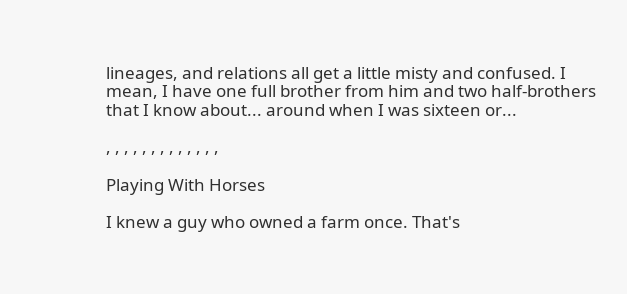lineages, and relations all get a little misty and confused. I mean, I have one full brother from him and two half-brothers that I know about... around when I was sixteen or...

, , , , , , , , , , , , ,

Playing With Horses

I knew a guy who owned a farm once. That's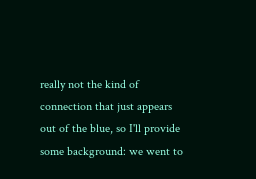really not the kind of connection that just appears out of the blue, so I'll provide some background: we went to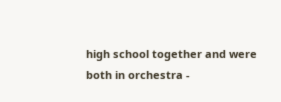high school together and were both in orchestra -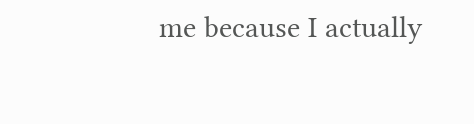me because I actually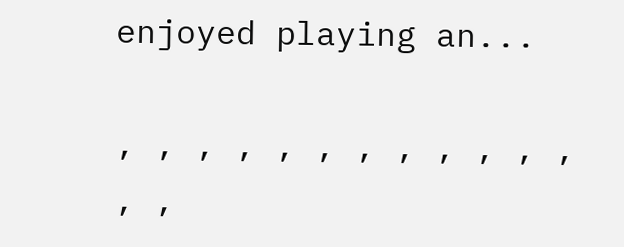enjoyed playing an...

, , , , , , , , , , , , , ,